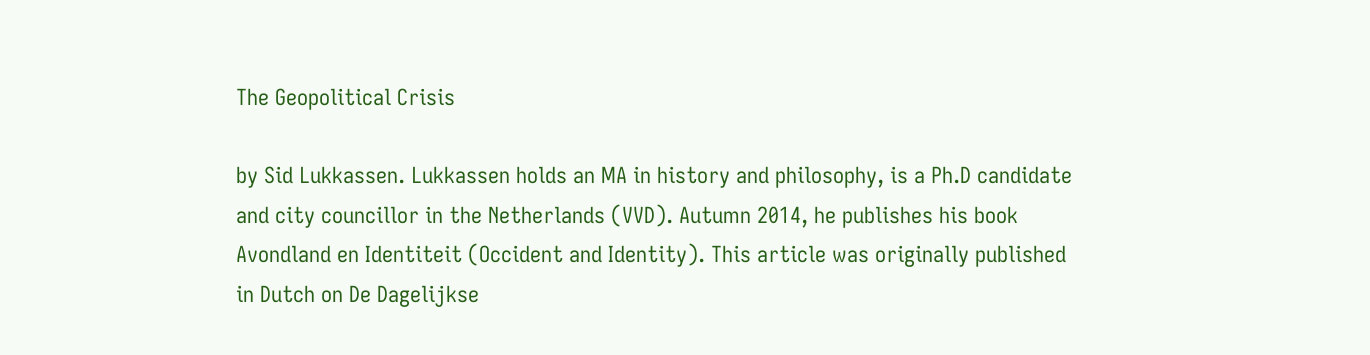The Geopolitical Crisis

by Sid Lukkassen. Lukkassen holds an MA in history and philosophy, is a Ph.D candidate and city councillor in the Netherlands (VVD). Autumn 2014, he publishes his book Avondland en Identiteit (Occident and Identity). This article was originally published in Dutch on De Dagelijkse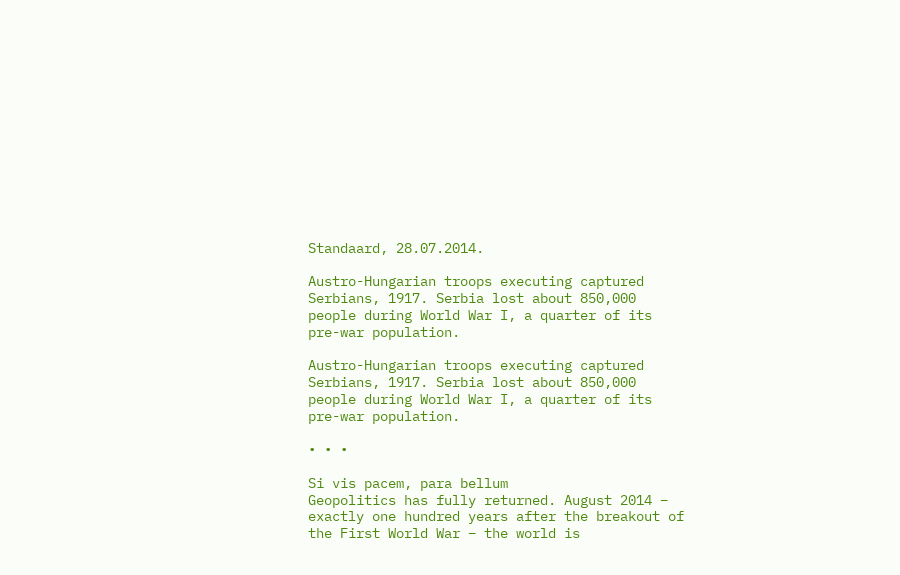Standaard, 28.07.2014.

Austro-Hungarian troops executing captured Serbians, 1917. Serbia lost about 850,000 people during World War I, a quarter of its pre-war population.

Austro-Hungarian troops executing captured Serbians, 1917. Serbia lost about 850,000 people during World War I, a quarter of its pre-war population.

• • •

Si vis pacem, para bellum
Geopolitics has fully returned. August 2014 – exactly one hundred years after the breakout of the First World War – the world is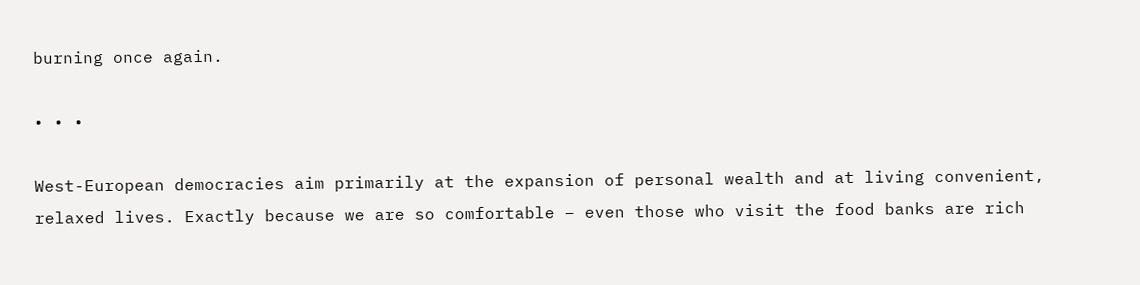burning once again.

• • •

West-European democracies aim primarily at the expansion of personal wealth and at living convenient, relaxed lives. Exactly because we are so comfortable – even those who visit the food banks are rich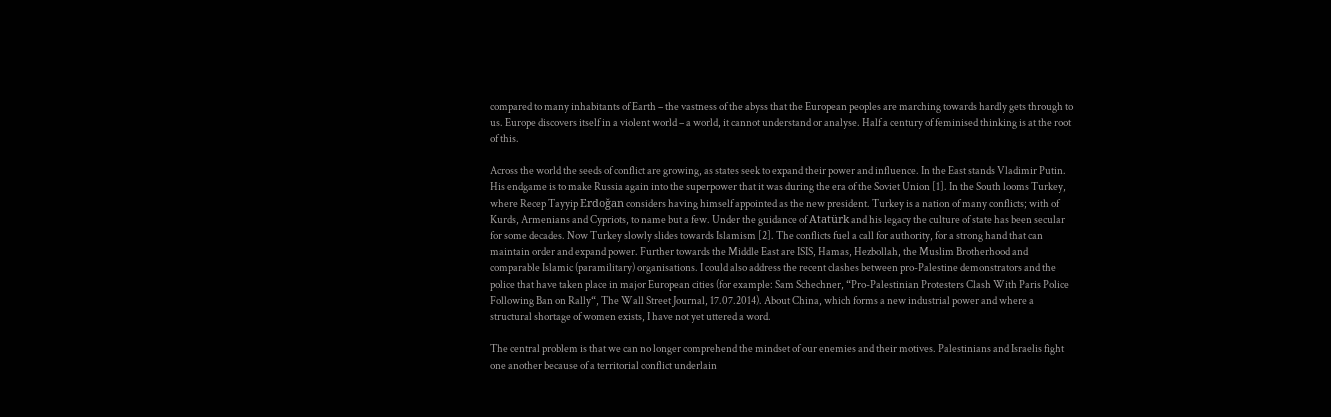compared to many inhabitants of Earth – the vastness of the abyss that the European peoples are marching towards hardly gets through to us. Europe discovers itself in a violent world – a world, it cannot understand or analyse. Half a century of feminised thinking is at the root of this.

Across the world the seeds of conflict are growing, as states seek to expand their power and influence. In the East stands Vladimir Putin. His endgame is to make Russia again into the superpower that it was during the era of the Soviet Union [1]. In the South looms Turkey, where Recep Tayyip Erdoğan considers having himself appointed as the new president. Turkey is a nation of many conflicts; with of Kurds, Armenians and Cypriots, to name but a few. Under the guidance of Atatürk and his legacy the culture of state has been secular for some decades. Now Turkey slowly slides towards Islamism [2]. The conflicts fuel a call for authority, for a strong hand that can maintain order and expand power. Further towards the Middle East are ISIS, Hamas, Hezbollah, the Muslim Brotherhood and comparable Islamic (paramilitary) organisations. I could also address the recent clashes between pro-Palestine demonstrators and the police that have taken place in major European cities (for example: Sam Schechner, “Pro-Palestinian Protesters Clash With Paris Police Following Ban on Rally“, The Wall Street Journal, 17.07.2014). About China, which forms a new industrial power and where a structural shortage of women exists, I have not yet uttered a word.

The central problem is that we can no longer comprehend the mindset of our enemies and their motives. Palestinians and Israelis fight one another because of a territorial conflict underlain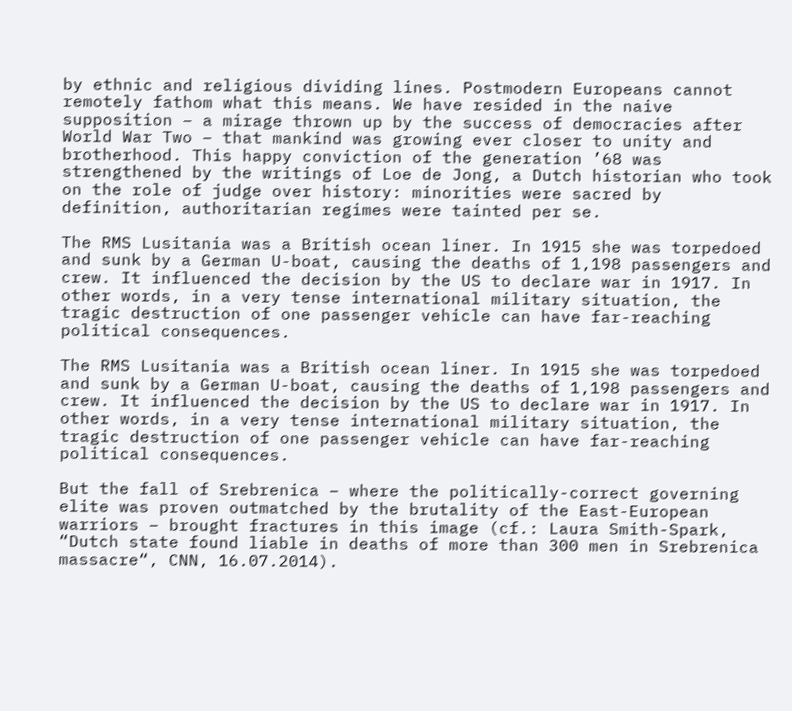by ethnic and religious dividing lines. Postmodern Europeans cannot remotely fathom what this means. We have resided in the naive supposition – a mirage thrown up by the success of democracies after World War Two – that mankind was growing ever closer to unity and brotherhood. This happy conviction of the generation ’68 was strengthened by the writings of Loe de Jong, a Dutch historian who took on the role of judge over history: minorities were sacred by definition, authoritarian regimes were tainted per se.

The RMS Lusitania was a British ocean liner. In 1915 she was torpedoed and sunk by a German U-boat, causing the deaths of 1,198 passengers and crew. It influenced the decision by the US to declare war in 1917. In other words, in a very tense international military situation, the tragic destruction of one passenger vehicle can have far-reaching political consequences.

The RMS Lusitania was a British ocean liner. In 1915 she was torpedoed and sunk by a German U-boat, causing the deaths of 1,198 passengers and crew. It influenced the decision by the US to declare war in 1917. In other words, in a very tense international military situation, the tragic destruction of one passenger vehicle can have far-reaching political consequences.

But the fall of Srebrenica – where the politically-correct governing elite was proven outmatched by the brutality of the East-European warriors – brought fractures in this image (cf.: Laura Smith-Spark, “Dutch state found liable in deaths of more than 300 men in Srebrenica massacre“, CNN, 16.07.2014).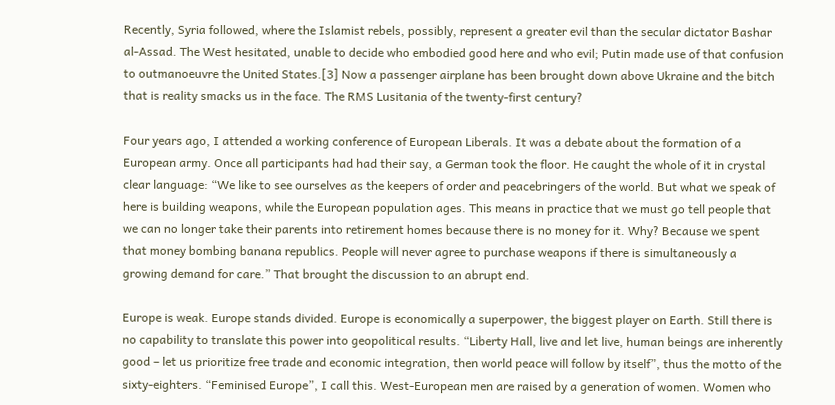Recently, Syria followed, where the Islamist rebels, possibly, represent a greater evil than the secular dictator Bashar al-Assad. The West hesitated, unable to decide who embodied good here and who evil; Putin made use of that confusion to outmanoeuvre the United States.[3] Now a passenger airplane has been brought down above Ukraine and the bitch that is reality smacks us in the face. The RMS Lusitania of the twenty-first century?

Four years ago, I attended a working conference of European Liberals. It was a debate about the formation of a European army. Once all participants had had their say, a German took the floor. He caught the whole of it in crystal clear language: “We like to see ourselves as the keepers of order and peacebringers of the world. But what we speak of here is building weapons, while the European population ages. This means in practice that we must go tell people that we can no longer take their parents into retirement homes because there is no money for it. Why? Because we spent that money bombing banana republics. People will never agree to purchase weapons if there is simultaneously a growing demand for care.” That brought the discussion to an abrupt end.

Europe is weak. Europe stands divided. Europe is economically a superpower, the biggest player on Earth. Still there is no capability to translate this power into geopolitical results. “Liberty Hall, live and let live, human beings are inherently good – let us prioritize free trade and economic integration, then world peace will follow by itself”, thus the motto of the sixty-eighters. “Feminised Europe”, I call this. West-European men are raised by a generation of women. Women who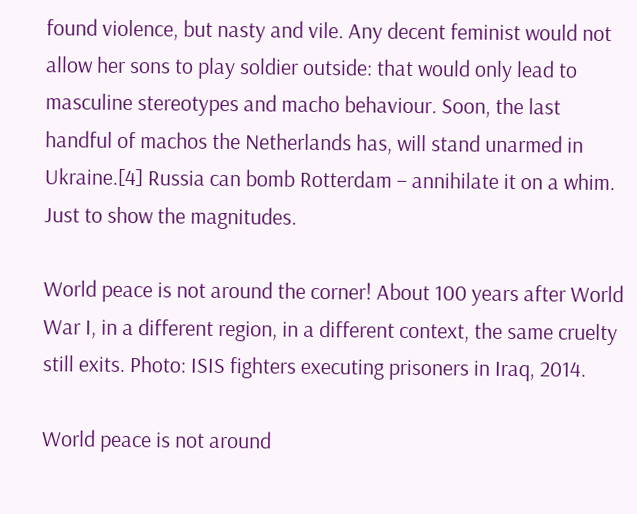found violence, but nasty and vile. Any decent feminist would not allow her sons to play soldier outside: that would only lead to masculine stereotypes and macho behaviour. Soon, the last handful of machos the Netherlands has, will stand unarmed in Ukraine.[4] Russia can bomb Rotterdam – annihilate it on a whim. Just to show the magnitudes.

World peace is not around the corner! About 100 years after World War I, in a different region, in a different context, the same cruelty still exits. Photo: ISIS fighters executing prisoners in Iraq, 2014.

World peace is not around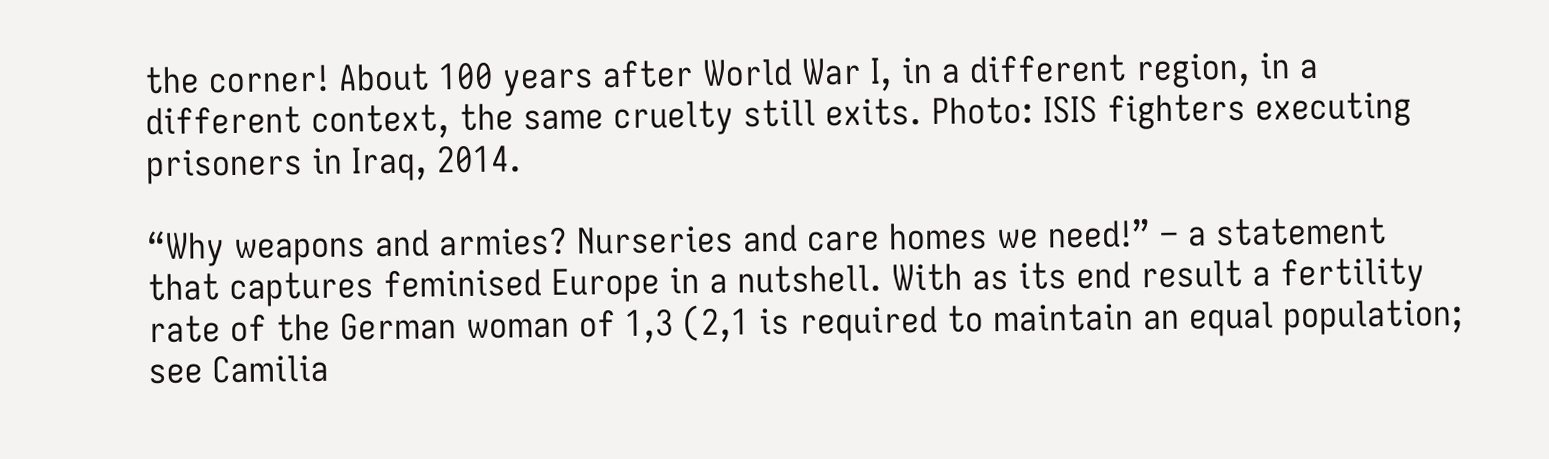the corner! About 100 years after World War I, in a different region, in a different context, the same cruelty still exits. Photo: ISIS fighters executing prisoners in Iraq, 2014.

“Why weapons and armies? Nurseries and care homes we need!” – a statement that captures feminised Europe in a nutshell. With as its end result a fertility rate of the German woman of 1,3 (2,1 is required to maintain an equal population; see Camilia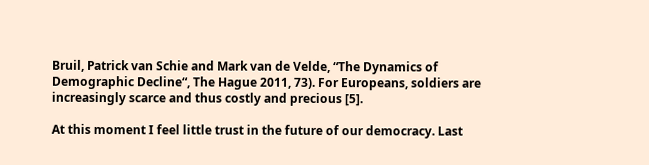Bruil, Patrick van Schie and Mark van de Velde, “The Dynamics of Demographic Decline“, The Hague 2011, 73). For Europeans, soldiers are increasingly scarce and thus costly and precious [5].

At this moment I feel little trust in the future of our democracy. Last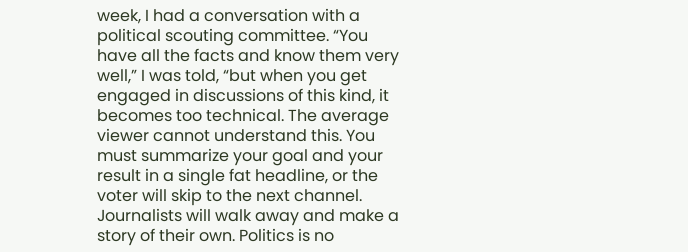week, I had a conversation with a political scouting committee. “You have all the facts and know them very well,” I was told, “but when you get engaged in discussions of this kind, it becomes too technical. The average viewer cannot understand this. You must summarize your goal and your result in a single fat headline, or the voter will skip to the next channel. Journalists will walk away and make a story of their own. Politics is no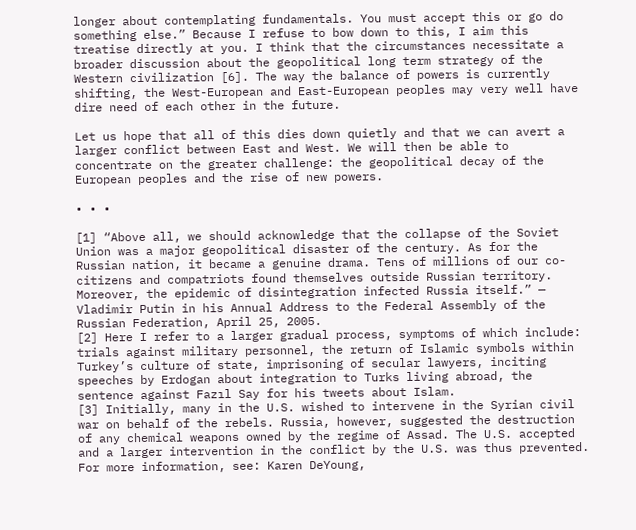longer about contemplating fundamentals. You must accept this or go do something else.” Because I refuse to bow down to this, I aim this treatise directly at you. I think that the circumstances necessitate a broader discussion about the geopolitical long term strategy of the Western civilization [6]. The way the balance of powers is currently shifting, the West-European and East-European peoples may very well have dire need of each other in the future.

Let us hope that all of this dies down quietly and that we can avert a larger conflict between East and West. We will then be able to concentrate on the greater challenge: the geopolitical decay of the European peoples and the rise of new powers.

• • •

[1] “Above all, we should acknowledge that the collapse of the Soviet Union was a major geopolitical disaster of the century. As for the Russian nation, it became a genuine drama. Tens of millions of our co-citizens and compatriots found themselves outside Russian territory. Moreover, the epidemic of disintegration infected Russia itself.” — Vladimir Putin in his Annual Address to the Federal Assembly of the Russian Federation, April 25, 2005.
[2] Here I refer to a larger gradual process, symptoms of which include: trials against military personnel, the return of Islamic symbols within Turkey’s culture of state, imprisoning of secular lawyers, inciting speeches by Erdogan about integration to Turks living abroad, the sentence against Fazıl Say for his tweets about Islam.
[3] Initially, many in the U.S. wished to intervene in the Syrian civil war on behalf of the rebels. Russia, however, suggested the destruction of any chemical weapons owned by the regime of Assad. The U.S. accepted and a larger intervention in the conflict by the U.S. was thus prevented. For more information, see: Karen DeYoung,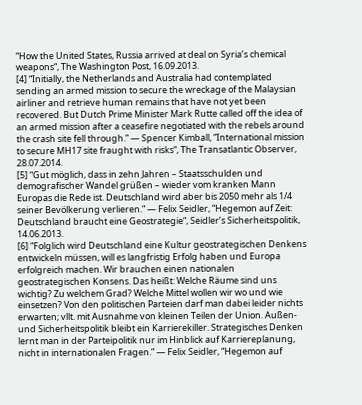“How the United States, Russia arrived at deal on Syria’s chemical weapons“, The Washington Post, 16.09.2013.
[4] “Initially, the Netherlands and Australia had contemplated sending an armed mission to secure the wreckage of the Malaysian airliner and retrieve human remains that have not yet been recovered. But Dutch Prime Minister Mark Rutte called off the idea of an armed mission after a ceasefire negotiated with the rebels around the crash site fell through.” — Spencer Kimball, “International mission to secure MH17 site fraught with risks“, The Transatlantic Observer, 28.07.2014.
[5] “Gut möglich, dass in zehn Jahren – Staatsschulden und demografischer Wandel grüßen – wieder vom kranken Mann Europas die Rede ist. Deutschland wird aber bis 2050 mehr als 1/4 seiner Bevölkerung verlieren.” — Felix Seidler, “Hegemon auf Zeit: Deutschland braucht eine Geostrategie“, Seidler’s Sicherheitspolitik, 14.06.2013.
[6] “Folglich wird Deutschland eine Kultur geostrategischen Denkens entwickeln müssen, will es langfristig Erfolg haben und Europa erfolgreich machen. Wir brauchen einen nationalen geostrategischen Konsens. Das heißt: Welche Räume sind uns wichtig? Zu welchem Grad? Welche Mittel wollen wir wo und wie einsetzen? Von den politischen Parteien darf man dabei leider nichts erwarten; vllt. mit Ausnahme von kleinen Teilen der Union. Außen- und Sicherheitspolitik bleibt ein Karrierekiller. Strategisches Denken lernt man in der Parteipolitik nur im Hinblick auf Karriereplanung, nicht in internationalen Fragen.” — Felix Seidler, “Hegemon auf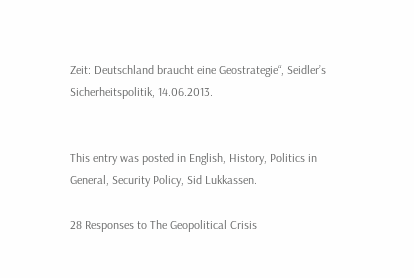Zeit: Deutschland braucht eine Geostrategie“, Seidler’s Sicherheitspolitik, 14.06.2013.


This entry was posted in English, History, Politics in General, Security Policy, Sid Lukkassen.

28 Responses to The Geopolitical Crisis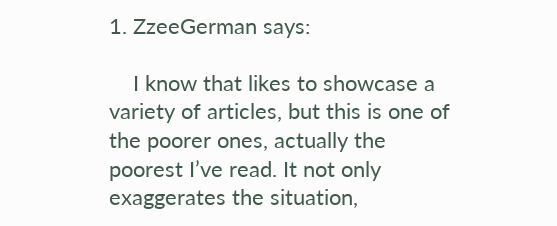1. ZzeeGerman says:

    I know that likes to showcase a variety of articles, but this is one of the poorer ones, actually the poorest I’ve read. It not only exaggerates the situation,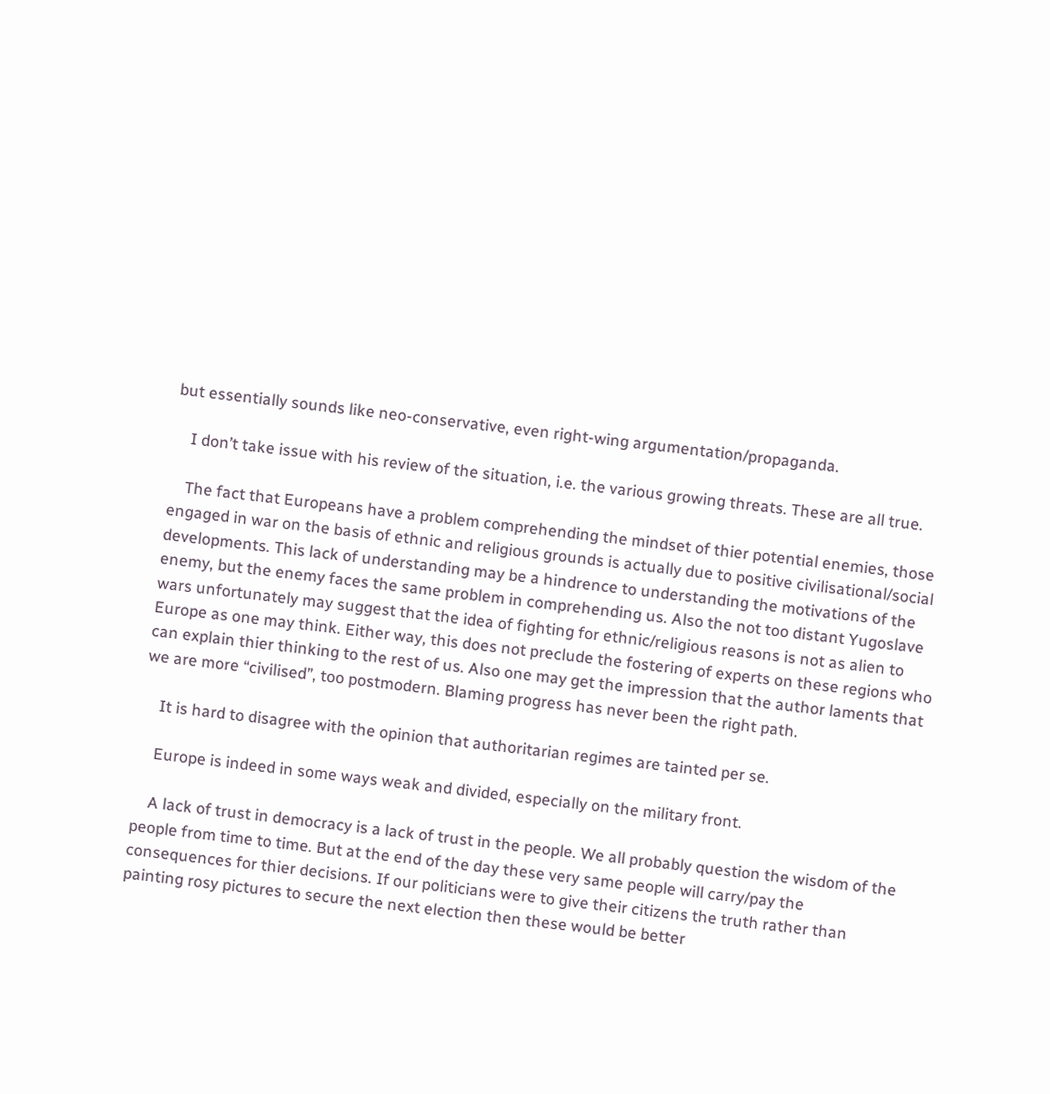but essentially sounds like neo-conservative, even right-wing argumentation/propaganda.

    I don’t take issue with his review of the situation, i.e. the various growing threats. These are all true.

    The fact that Europeans have a problem comprehending the mindset of thier potential enemies, those engaged in war on the basis of ethnic and religious grounds is actually due to positive civilisational/social developments. This lack of understanding may be a hindrence to understanding the motivations of the enemy, but the enemy faces the same problem in comprehending us. Also the not too distant Yugoslave wars unfortunately may suggest that the idea of fighting for ethnic/religious reasons is not as alien to Europe as one may think. Either way, this does not preclude the fostering of experts on these regions who can explain thier thinking to the rest of us. Also one may get the impression that the author laments that we are more “civilised”, too postmodern. Blaming progress has never been the right path.

    It is hard to disagree with the opinion that authoritarian regimes are tainted per se.

    Europe is indeed in some ways weak and divided, especially on the military front.

    A lack of trust in democracy is a lack of trust in the people. We all probably question the wisdom of the people from time to time. But at the end of the day these very same people will carry/pay the consequences for thier decisions. If our politicians were to give their citizens the truth rather than painting rosy pictures to secure the next election then these would be better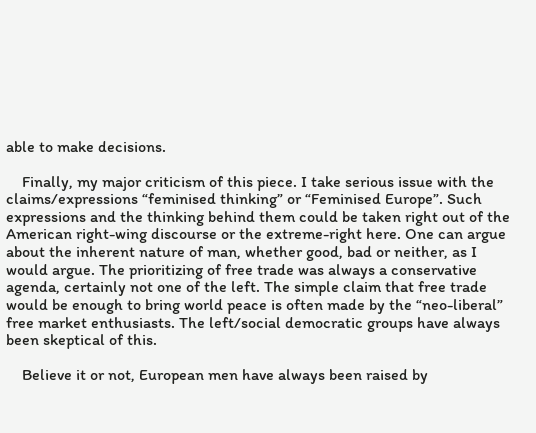able to make decisions.

    Finally, my major criticism of this piece. I take serious issue with the claims/expressions “feminised thinking” or “Feminised Europe”. Such expressions and the thinking behind them could be taken right out of the American right-wing discourse or the extreme-right here. One can argue about the inherent nature of man, whether good, bad or neither, as I would argue. The prioritizing of free trade was always a conservative agenda, certainly not one of the left. The simple claim that free trade would be enough to bring world peace is often made by the “neo-liberal” free market enthusiasts. The left/social democratic groups have always been skeptical of this.

    Believe it or not, European men have always been raised by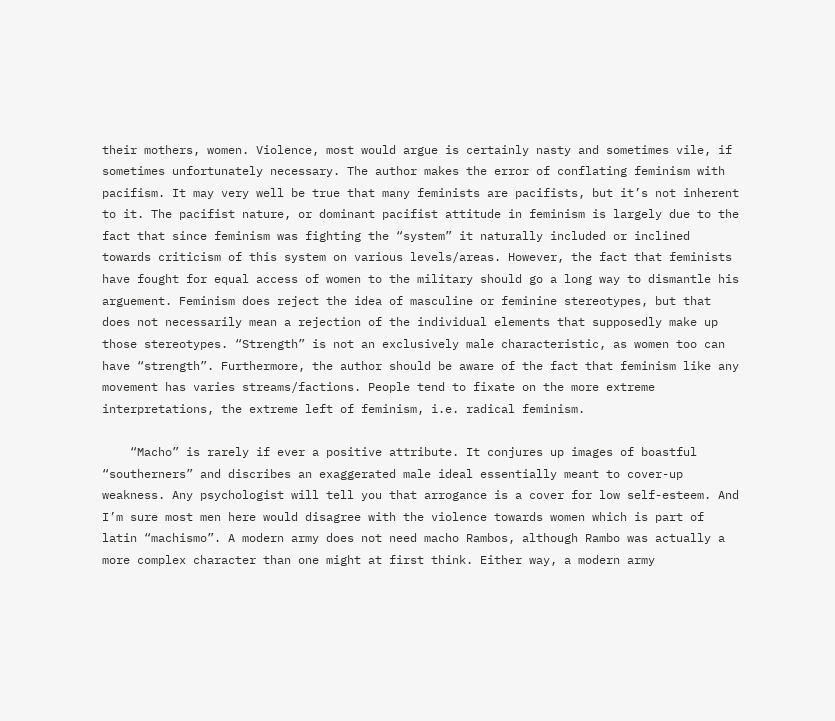their mothers, women. Violence, most would argue is certainly nasty and sometimes vile, if sometimes unfortunately necessary. The author makes the error of conflating feminism with pacifism. It may very well be true that many feminists are pacifists, but it’s not inherent to it. The pacifist nature, or dominant pacifist attitude in feminism is largely due to the fact that since feminism was fighting the “system” it naturally included or inclined towards criticism of this system on various levels/areas. However, the fact that feminists have fought for equal access of women to the military should go a long way to dismantle his arguement. Feminism does reject the idea of masculine or feminine stereotypes, but that does not necessarily mean a rejection of the individual elements that supposedly make up those stereotypes. “Strength” is not an exclusively male characteristic, as women too can have “strength”. Furthermore, the author should be aware of the fact that feminism like any movement has varies streams/factions. People tend to fixate on the more extreme interpretations, the extreme left of feminism, i.e. radical feminism.

    “Macho” is rarely if ever a positive attribute. It conjures up images of boastful “southerners” and discribes an exaggerated male ideal essentially meant to cover-up weakness. Any psychologist will tell you that arrogance is a cover for low self-esteem. And I’m sure most men here would disagree with the violence towards women which is part of latin “machismo”. A modern army does not need macho Rambos, although Rambo was actually a more complex character than one might at first think. Either way, a modern army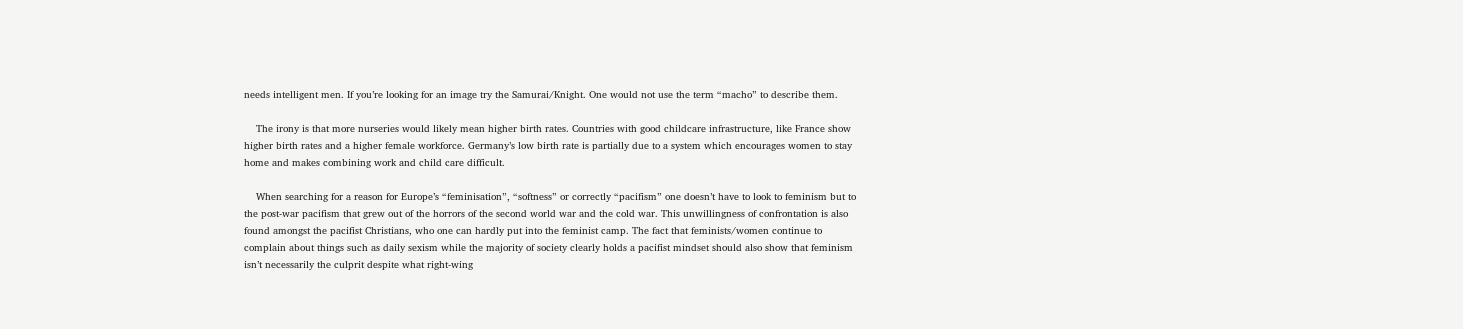needs intelligent men. If you’re looking for an image try the Samurai/Knight. One would not use the term “macho” to describe them.

    The irony is that more nurseries would likely mean higher birth rates. Countries with good childcare infrastructure, like France show higher birth rates and a higher female workforce. Germany’s low birth rate is partially due to a system which encourages women to stay home and makes combining work and child care difficult.

    When searching for a reason for Europe’s “feminisation”, “softness” or correctly “pacifism” one doesn’t have to look to feminism but to the post-war pacifism that grew out of the horrors of the second world war and the cold war. This unwillingness of confrontation is also found amongst the pacifist Christians, who one can hardly put into the feminist camp. The fact that feminists/women continue to complain about things such as daily sexism while the majority of society clearly holds a pacifist mindset should also show that feminism isn’t necessarily the culprit despite what right-wing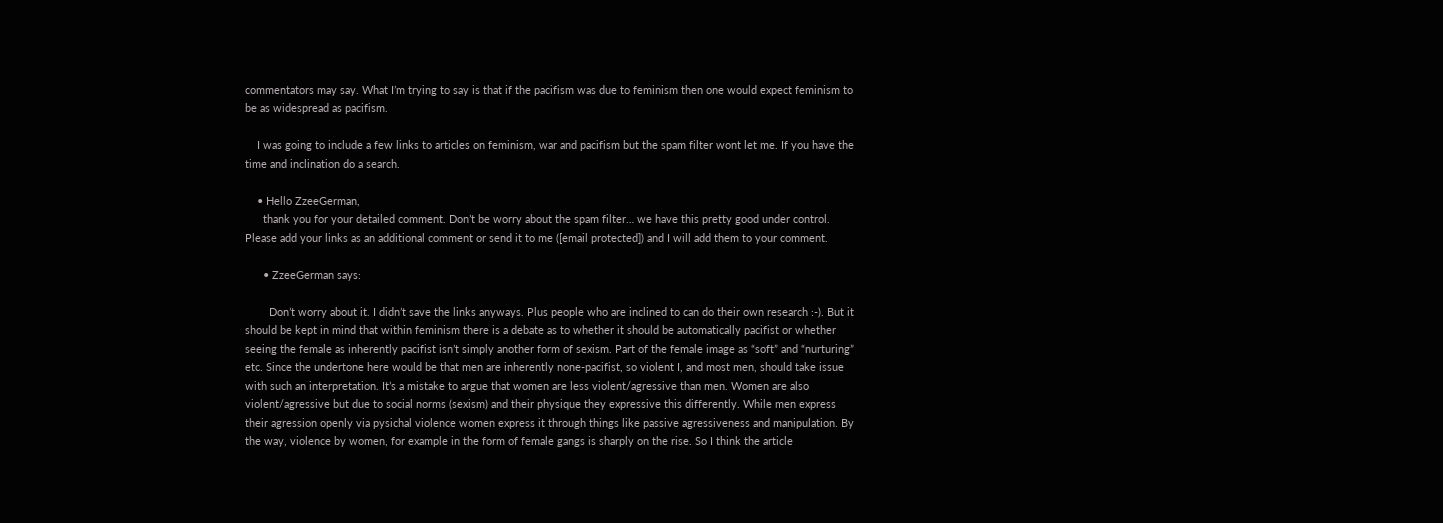commentators may say. What I’m trying to say is that if the pacifism was due to feminism then one would expect feminism to be as widespread as pacifism.

    I was going to include a few links to articles on feminism, war and pacifism but the spam filter wont let me. If you have the time and inclination do a search.

    • Hello ZzeeGerman,
      thank you for your detailed comment. Don’t be worry about the spam filter… we have this pretty good under control. Please add your links as an additional comment or send it to me ([email protected]) and I will add them to your comment.

      • ZzeeGerman says:

        Don’t worry about it. I didn’t save the links anyways. Plus people who are inclined to can do their own research :-). But it should be kept in mind that within feminism there is a debate as to whether it should be automatically pacifist or whether seeing the female as inherently pacifist isn’t simply another form of sexism. Part of the female image as “soft” and “nurturing” etc. Since the undertone here would be that men are inherently none-pacifist, so violent I, and most men, should take issue with such an interpretation. It’s a mistake to argue that women are less violent/agressive than men. Women are also violent/agressive but due to social norms (sexism) and their physique they expressive this differently. While men express their agression openly via pysichal violence women express it through things like passive agressiveness and manipulation. By the way, violence by women, for example in the form of female gangs is sharply on the rise. So I think the article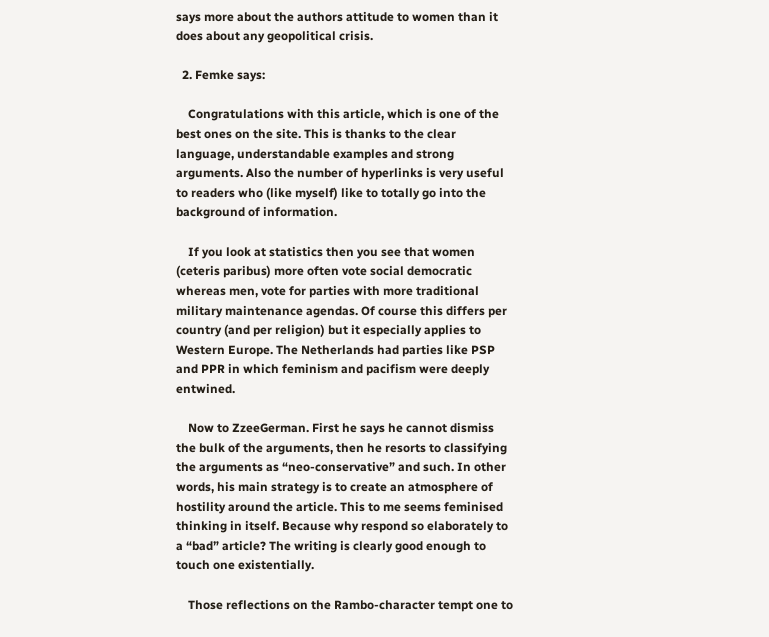says more about the authors attitude to women than it does about any geopolitical crisis.

  2. Femke says:

    Congratulations with this article, which is one of the best ones on the site. This is thanks to the clear language, understandable examples and strong arguments. Also the number of hyperlinks is very useful to readers who (like myself) like to totally go into the background of information.

    If you look at statistics then you see that women (ceteris paribus) more often vote social democratic whereas men, vote for parties with more traditional military maintenance agendas. Of course this differs per country (and per religion) but it especially applies to Western Europe. The Netherlands had parties like PSP and PPR in which feminism and pacifism were deeply entwined.

    Now to ZzeeGerman. First he says he cannot dismiss the bulk of the arguments, then he resorts to classifying the arguments as “neo-conservative” and such. In other words, his main strategy is to create an atmosphere of hostility around the article. This to me seems feminised thinking in itself. Because why respond so elaborately to a “bad” article? The writing is clearly good enough to touch one existentially.

    Those reflections on the Rambo-character tempt one to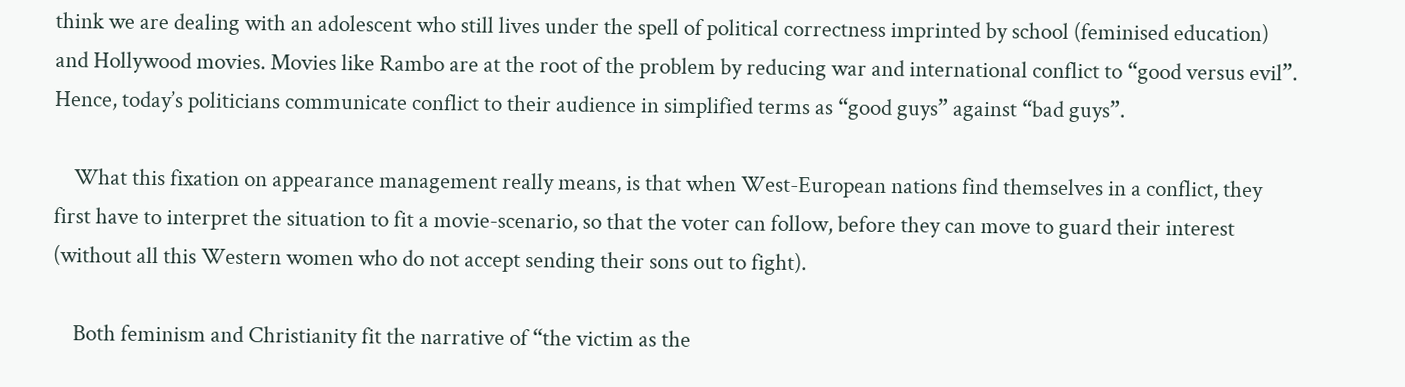think we are dealing with an adolescent who still lives under the spell of political correctness imprinted by school (feminised education) and Hollywood movies. Movies like Rambo are at the root of the problem by reducing war and international conflict to “good versus evil”. Hence, today’s politicians communicate conflict to their audience in simplified terms as “good guys” against “bad guys”.

    What this fixation on appearance management really means, is that when West-European nations find themselves in a conflict, they first have to interpret the situation to fit a movie-scenario, so that the voter can follow, before they can move to guard their interest (without all this Western women who do not accept sending their sons out to fight).

    Both feminism and Christianity fit the narrative of “the victim as the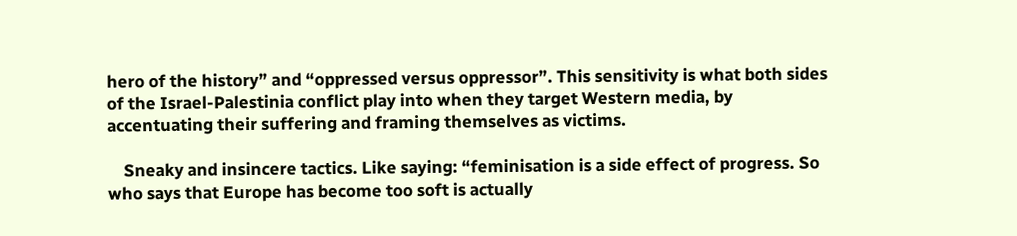hero of the history” and “oppressed versus oppressor”. This sensitivity is what both sides of the Israel-Palestinia conflict play into when they target Western media, by accentuating their suffering and framing themselves as victims.

    Sneaky and insincere tactics. Like saying: “feminisation is a side effect of progress. So who says that Europe has become too soft is actually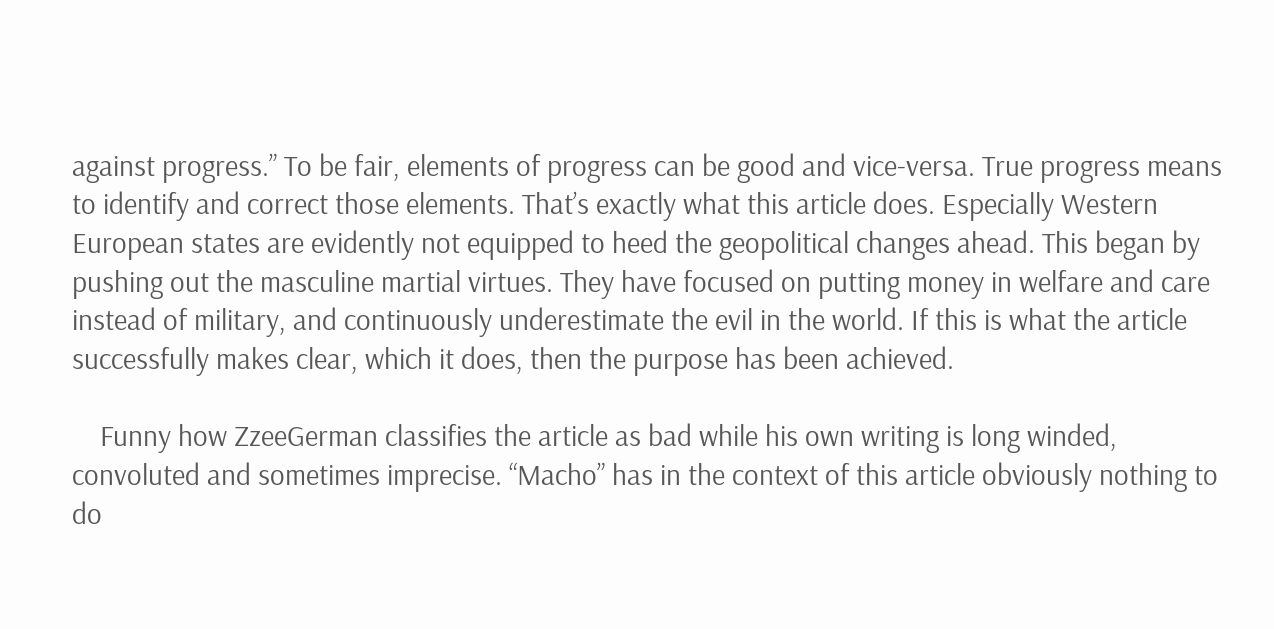against progress.” To be fair, elements of progress can be good and vice-versa. True progress means to identify and correct those elements. That’s exactly what this article does. Especially Western European states are evidently not equipped to heed the geopolitical changes ahead. This began by pushing out the masculine martial virtues. They have focused on putting money in welfare and care instead of military, and continuously underestimate the evil in the world. If this is what the article successfully makes clear, which it does, then the purpose has been achieved.

    Funny how ZzeeGerman classifies the article as bad while his own writing is long winded, convoluted and sometimes imprecise. “Macho” has in the context of this article obviously nothing to do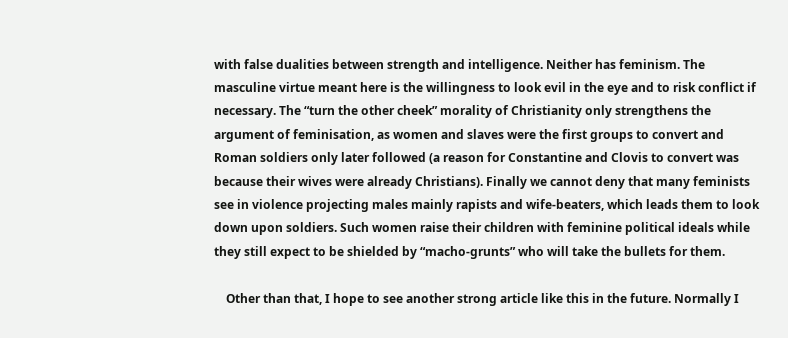with false dualities between strength and intelligence. Neither has feminism. The masculine virtue meant here is the willingness to look evil in the eye and to risk conflict if necessary. The “turn the other cheek” morality of Christianity only strengthens the argument of feminisation, as women and slaves were the first groups to convert and Roman soldiers only later followed (a reason for Constantine and Clovis to convert was because their wives were already Christians). Finally we cannot deny that many feminists see in violence projecting males mainly rapists and wife-beaters, which leads them to look down upon soldiers. Such women raise their children with feminine political ideals while they still expect to be shielded by “macho-grunts” who will take the bullets for them.

    Other than that, I hope to see another strong article like this in the future. Normally I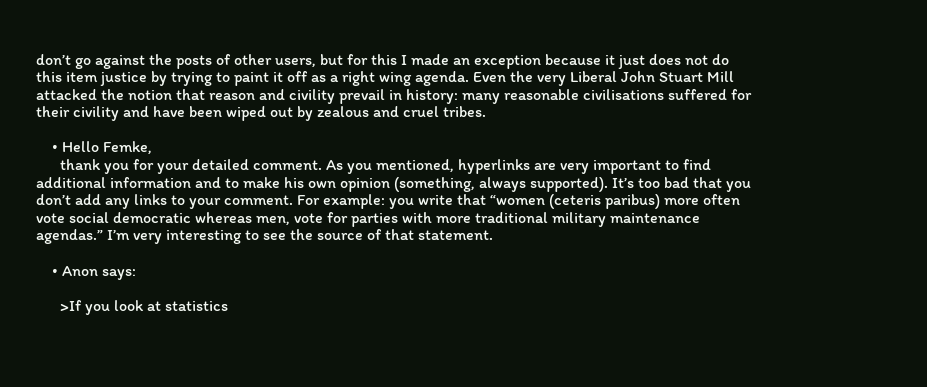don’t go against the posts of other users, but for this I made an exception because it just does not do this item justice by trying to paint it off as a right wing agenda. Even the very Liberal John Stuart Mill attacked the notion that reason and civility prevail in history: many reasonable civilisations suffered for their civility and have been wiped out by zealous and cruel tribes.

    • Hello Femke,
      thank you for your detailed comment. As you mentioned, hyperlinks are very important to find additional information and to make his own opinion (something, always supported). It’s too bad that you don’t add any links to your comment. For example: you write that “women (ceteris paribus) more often vote social democratic whereas men, vote for parties with more traditional military maintenance agendas.” I’m very interesting to see the source of that statement.

    • Anon says:

      >If you look at statistics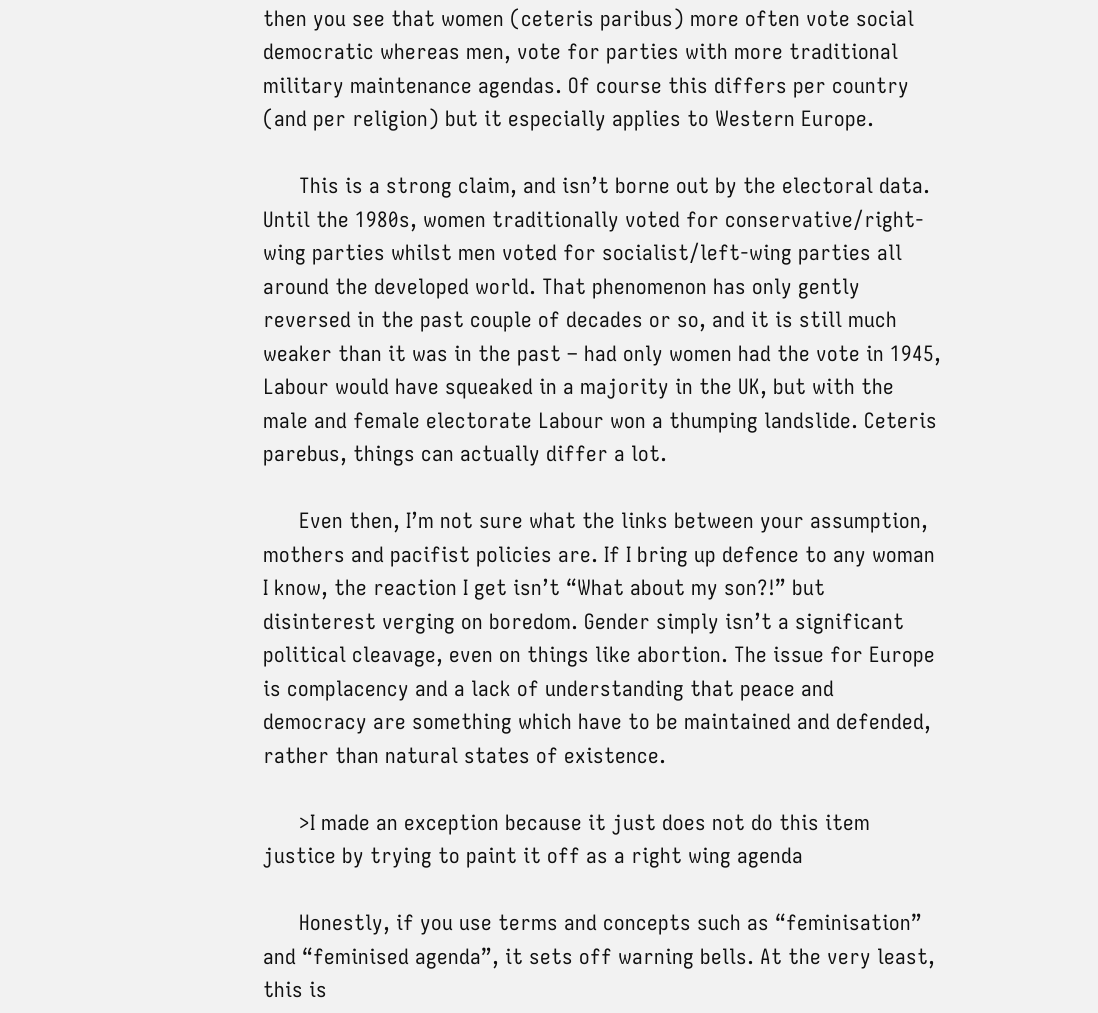then you see that women (ceteris paribus) more often vote social democratic whereas men, vote for parties with more traditional military maintenance agendas. Of course this differs per country (and per religion) but it especially applies to Western Europe.

      This is a strong claim, and isn’t borne out by the electoral data. Until the 1980s, women traditionally voted for conservative/right-wing parties whilst men voted for socialist/left-wing parties all around the developed world. That phenomenon has only gently reversed in the past couple of decades or so, and it is still much weaker than it was in the past – had only women had the vote in 1945, Labour would have squeaked in a majority in the UK, but with the male and female electorate Labour won a thumping landslide. Ceteris parebus, things can actually differ a lot.

      Even then, I’m not sure what the links between your assumption, mothers and pacifist policies are. If I bring up defence to any woman I know, the reaction I get isn’t “What about my son?!” but disinterest verging on boredom. Gender simply isn’t a significant political cleavage, even on things like abortion. The issue for Europe is complacency and a lack of understanding that peace and democracy are something which have to be maintained and defended, rather than natural states of existence.

      >I made an exception because it just does not do this item justice by trying to paint it off as a right wing agenda

      Honestly, if you use terms and concepts such as “feminisation” and “feminised agenda”, it sets off warning bells. At the very least, this is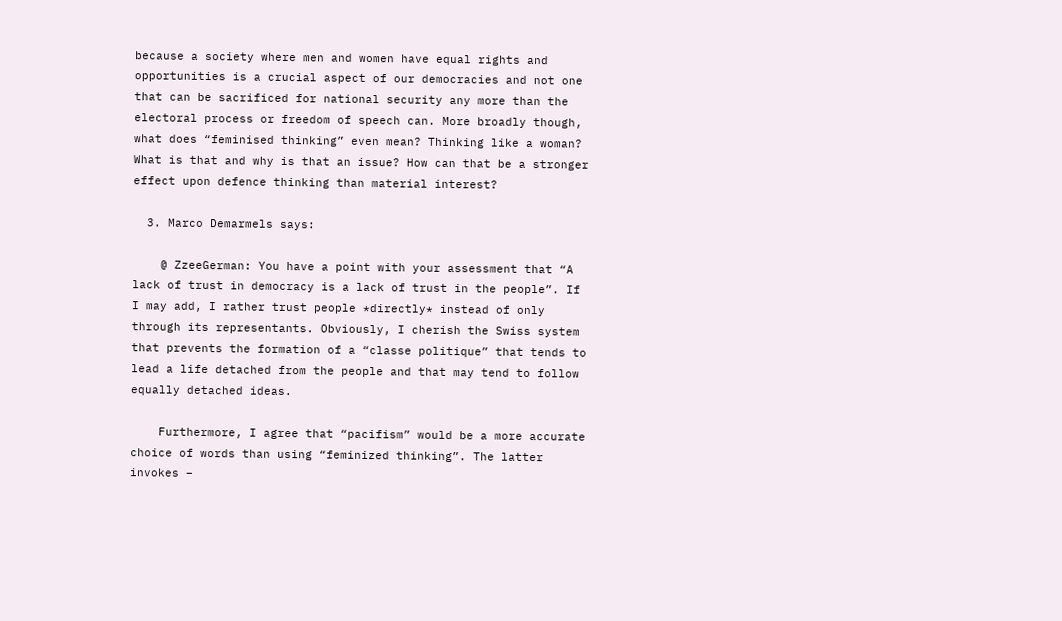because a society where men and women have equal rights and opportunities is a crucial aspect of our democracies and not one that can be sacrificed for national security any more than the electoral process or freedom of speech can. More broadly though, what does “feminised thinking” even mean? Thinking like a woman? What is that and why is that an issue? How can that be a stronger effect upon defence thinking than material interest?

  3. Marco Demarmels says:

    @ ZzeeGerman: You have a point with your assessment that “A lack of trust in democracy is a lack of trust in the people”. If I may add, I rather trust people *directly* instead of only through its representants. Obviously, I cherish the Swiss system that prevents the formation of a “classe politique” that tends to lead a life detached from the people and that may tend to follow equally detached ideas.

    Furthermore, I agree that “pacifism” would be a more accurate choice of words than using “feminized thinking”. The latter invokes –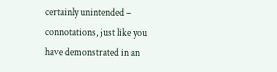certainly unintended – connotations, just like you have demonstrated in an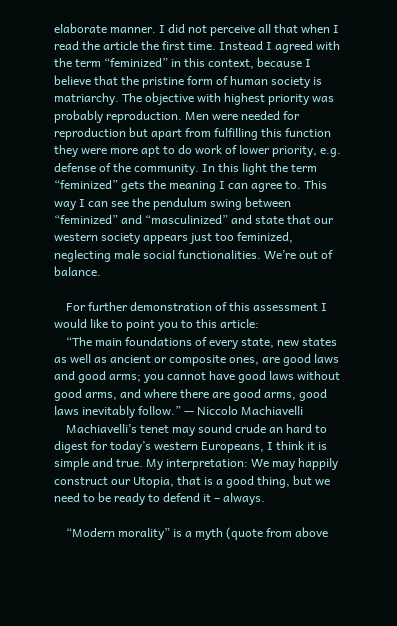elaborate manner. I did not perceive all that when I read the article the first time. Instead I agreed with the term “feminized” in this context, because I believe that the pristine form of human society is matriarchy. The objective with highest priority was probably reproduction. Men were needed for reproduction but apart from fulfilling this function they were more apt to do work of lower priority, e.g. defense of the community. In this light the term “feminized” gets the meaning I can agree to. This way I can see the pendulum swing between “feminized” and “masculinized” and state that our western society appears just too feminized, neglecting male social functionalities. We’re out of balance.

    For further demonstration of this assessment I would like to point you to this article:
    “The main foundations of every state, new states as well as ancient or composite ones, are good laws and good arms; you cannot have good laws without good arms, and where there are good arms, good laws inevitably follow.” — Niccolo Machiavelli
    Machiavelli’s tenet may sound crude an hard to digest for today’s western Europeans, I think it is simple and true. My interpretation: We may happily construct our Utopia, that is a good thing, but we need to be ready to defend it – always.

    “Modern morality” is a myth (quote from above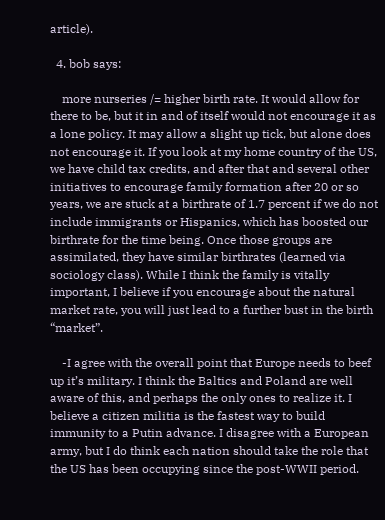article).

  4. bob says:

    more nurseries /= higher birth rate. It would allow for there to be, but it in and of itself would not encourage it as a lone policy. It may allow a slight up tick, but alone does not encourage it. If you look at my home country of the US, we have child tax credits, and after that and several other initiatives to encourage family formation after 20 or so years, we are stuck at a birthrate of 1.7 percent if we do not include immigrants or Hispanics, which has boosted our birthrate for the time being. Once those groups are assimilated, they have similar birthrates (learned via sociology class). While I think the family is vitally important, I believe if you encourage about the natural market rate, you will just lead to a further bust in the birth “market”.

    -I agree with the overall point that Europe needs to beef up it’s military. I think the Baltics and Poland are well aware of this, and perhaps the only ones to realize it. I believe a citizen militia is the fastest way to build immunity to a Putin advance. I disagree with a European army, but I do think each nation should take the role that the US has been occupying since the post-WWII period.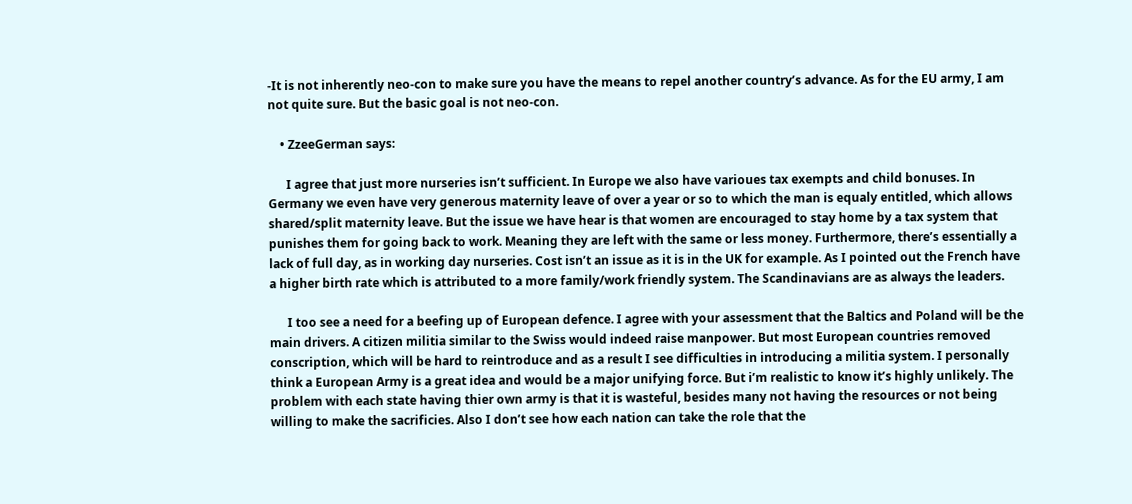-It is not inherently neo-con to make sure you have the means to repel another country’s advance. As for the EU army, I am not quite sure. But the basic goal is not neo-con.

    • ZzeeGerman says:

      I agree that just more nurseries isn’t sufficient. In Europe we also have varioues tax exempts and child bonuses. In Germany we even have very generous maternity leave of over a year or so to which the man is equaly entitled, which allows shared/split maternity leave. But the issue we have hear is that women are encouraged to stay home by a tax system that punishes them for going back to work. Meaning they are left with the same or less money. Furthermore, there’s essentially a lack of full day, as in working day nurseries. Cost isn’t an issue as it is in the UK for example. As I pointed out the French have a higher birth rate which is attributed to a more family/work friendly system. The Scandinavians are as always the leaders.

      I too see a need for a beefing up of European defence. I agree with your assessment that the Baltics and Poland will be the main drivers. A citizen militia similar to the Swiss would indeed raise manpower. But most European countries removed conscription, which will be hard to reintroduce and as a result I see difficulties in introducing a militia system. I personally think a European Army is a great idea and would be a major unifying force. But i’m realistic to know it’s highly unlikely. The problem with each state having thier own army is that it is wasteful, besides many not having the resources or not being willing to make the sacrificies. Also I don’t see how each nation can take the role that the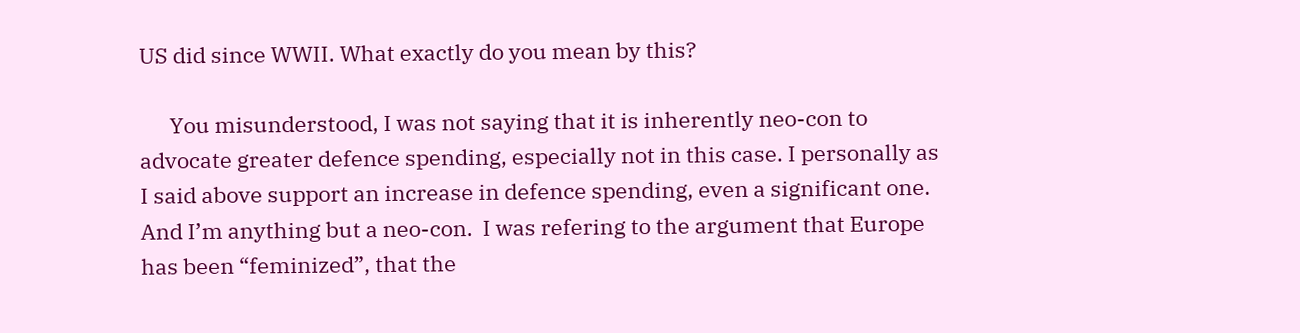US did since WWII. What exactly do you mean by this?

      You misunderstood, I was not saying that it is inherently neo-con to advocate greater defence spending, especially not in this case. I personally as I said above support an increase in defence spending, even a significant one. And I’m anything but a neo-con.  I was refering to the argument that Europe has been “feminized”, that the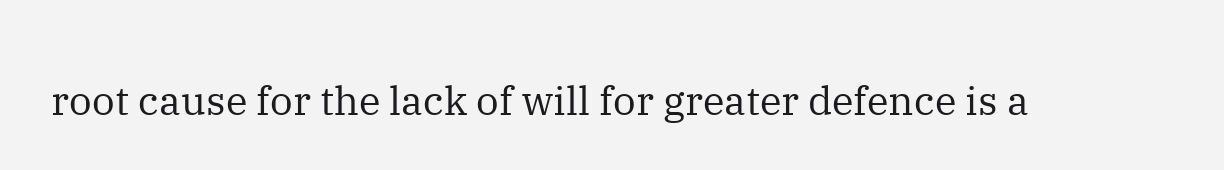root cause for the lack of will for greater defence is a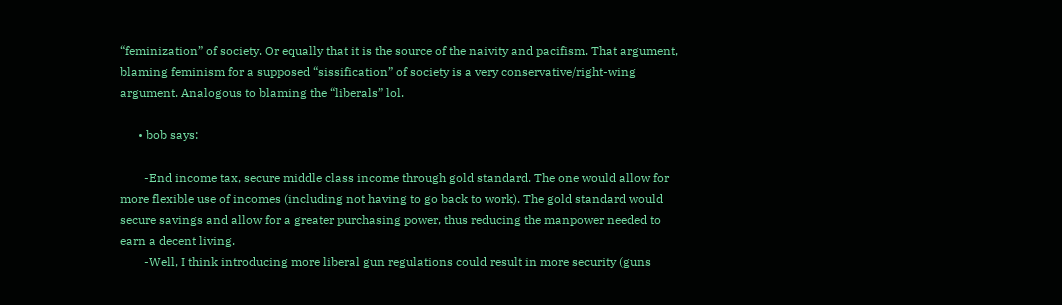“feminization” of society. Or equally that it is the source of the naivity and pacifism. That argument, blaming feminism for a supposed “sissification” of society is a very conservative/right-wing argument. Analogous to blaming the “liberals” lol.

      • bob says:

        -End income tax, secure middle class income through gold standard. The one would allow for more flexible use of incomes (including not having to go back to work). The gold standard would secure savings and allow for a greater purchasing power, thus reducing the manpower needed to earn a decent living.
        -Well, I think introducing more liberal gun regulations could result in more security (guns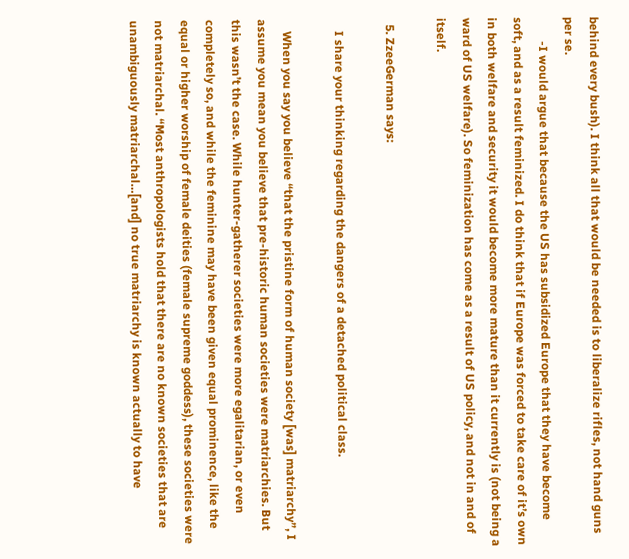behind every bush). I think all that would be needed is to liberalize rifles, not hand guns per se.
        -I would argue that because the US has subsidized Europe that they have become soft, and as a result feminized. I do think that if Europe was forced to take care of it’s own in both welfare and security it would become more mature than it currently is (not being a ward of US welfare). So feminization has come as a result of US policy, and not in and of itself.

  5. ZzeeGerman says:

    I share your thinking regarding the dangers of a detached political class.

    When you say you believe “that the pristine form of human society [was] matriarchy”, I assume you mean you believe that pre-historic human societies were matriarchies. But this wasn’t the case. While hunter-gatherer societies were more egalitarian, or even completely so, and while the feminine may have been given equal prominence, like the equal or higher worship of female deities (female supreme goddess), these societies were not matriarchal. “Most anthropologists hold that there are no known societies that are unambiguously matriarchal…[and] no true matriarchy is known actually to have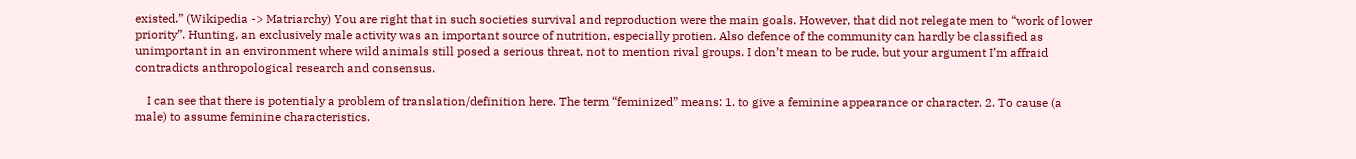existed.” (Wikipedia -> Matriarchy) You are right that in such societies survival and reproduction were the main goals. However, that did not relegate men to “work of lower priority”. Hunting, an exclusively male activity was an important source of nutrition, especially protien. Also defence of the community can hardly be classified as unimportant in an environment where wild animals still posed a serious threat, not to mention rival groups. I don’t mean to be rude, but your argument I’m affraid contradicts anthropological research and consensus.

    I can see that there is potentialy a problem of translation/definition here. The term “feminized” means: 1. to give a feminine appearance or character. 2. To cause (a male) to assume feminine characteristics.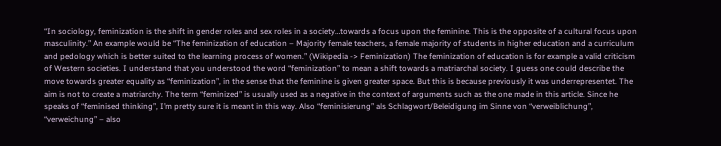“In sociology, feminization is the shift in gender roles and sex roles in a society…towards a focus upon the feminine. This is the opposite of a cultural focus upon masculinity.” An example would be “The feminization of education – Majority female teachers, a female majority of students in higher education and a curriculum and pedology which is better suited to the learning process of women.” (Wikipedia -> Feminization) The feminization of education is for example a valid criticism of Western societies. I understand that you understood the word “feminization” to mean a shift towards a matriarchal society. I guess one could describe the move towards greater equality as “feminization”, in the sense that the feminine is given greater space. But this is because previously it was underrepresentet. The aim is not to create a matriarchy. The term “feminized” is usually used as a negative in the context of arguments such as the one made in this article. Since he speaks of “feminised thinking”, I’m pretty sure it is meant in this way. Also “feminisierung” als Schlagwort/Beleidigung im Sinne von “verweiblichung”, “verweichung” – also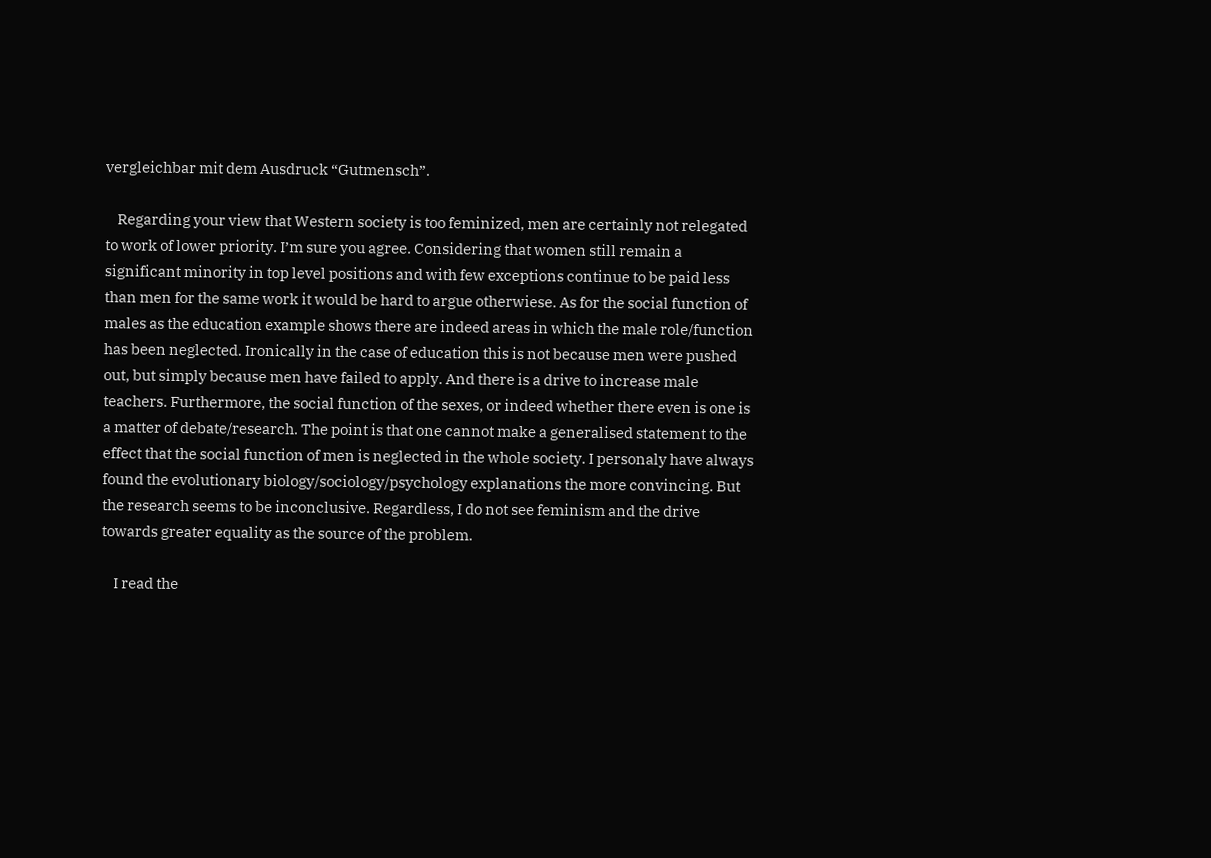vergleichbar mit dem Ausdruck “Gutmensch”.

    Regarding your view that Western society is too feminized, men are certainly not relegated to work of lower priority. I’m sure you agree. Considering that women still remain a significant minority in top level positions and with few exceptions continue to be paid less than men for the same work it would be hard to argue otherwiese. As for the social function of males as the education example shows there are indeed areas in which the male role/function has been neglected. Ironically in the case of education this is not because men were pushed out, but simply because men have failed to apply. And there is a drive to increase male teachers. Furthermore, the social function of the sexes, or indeed whether there even is one is a matter of debate/research. The point is that one cannot make a generalised statement to the effect that the social function of men is neglected in the whole society. I personaly have always found the evolutionary biology/sociology/psychology explanations the more convincing. But the research seems to be inconclusive. Regardless, I do not see feminism and the drive towards greater equality as the source of the problem.

    I read the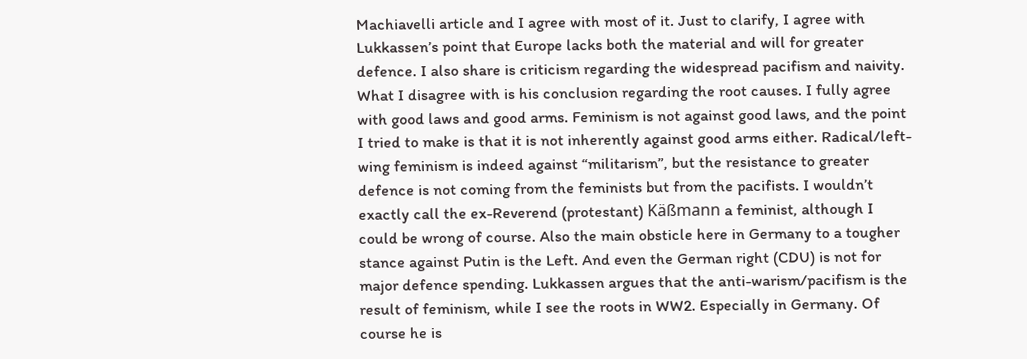Machiavelli article and I agree with most of it. Just to clarify, I agree with Lukkassen’s point that Europe lacks both the material and will for greater defence. I also share is criticism regarding the widespread pacifism and naivity. What I disagree with is his conclusion regarding the root causes. I fully agree with good laws and good arms. Feminism is not against good laws, and the point I tried to make is that it is not inherently against good arms either. Radical/left-wing feminism is indeed against “militarism”, but the resistance to greater defence is not coming from the feminists but from the pacifists. I wouldn’t exactly call the ex-Reverend (protestant) Käßmann a feminist, although I could be wrong of course. Also the main obsticle here in Germany to a tougher stance against Putin is the Left. And even the German right (CDU) is not for major defence spending. Lukkassen argues that the anti-warism/pacifism is the result of feminism, while I see the roots in WW2. Especially in Germany. Of course he is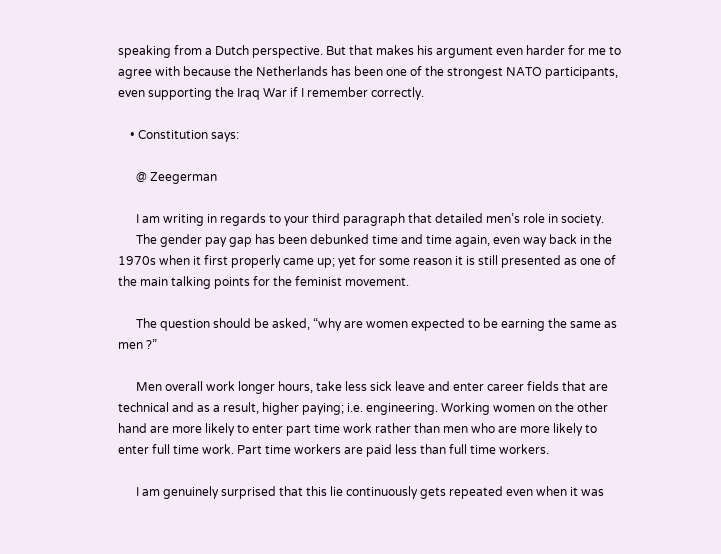speaking from a Dutch perspective. But that makes his argument even harder for me to agree with because the Netherlands has been one of the strongest NATO participants, even supporting the Iraq War if I remember correctly.

    • Constitution says:

      @ Zeegerman

      I am writing in regards to your third paragraph that detailed men’s role in society.
      The gender pay gap has been debunked time and time again, even way back in the 1970s when it first properly came up; yet for some reason it is still presented as one of the main talking points for the feminist movement.

      The question should be asked, “why are women expected to be earning the same as men ?”

      Men overall work longer hours, take less sick leave and enter career fields that are technical and as a result, higher paying; i.e. engineering. Working women on the other hand are more likely to enter part time work rather than men who are more likely to enter full time work. Part time workers are paid less than full time workers.

      I am genuinely surprised that this lie continuously gets repeated even when it was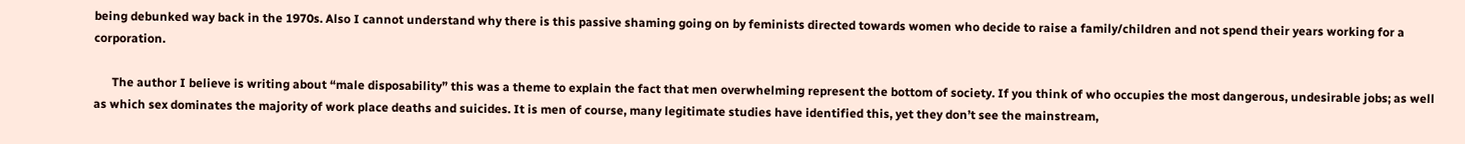being debunked way back in the 1970s. Also I cannot understand why there is this passive shaming going on by feminists directed towards women who decide to raise a family/children and not spend their years working for a corporation.

      The author I believe is writing about “male disposability” this was a theme to explain the fact that men overwhelming represent the bottom of society. If you think of who occupies the most dangerous, undesirable jobs; as well as which sex dominates the majority of work place deaths and suicides. It is men of course, many legitimate studies have identified this, yet they don’t see the mainstream,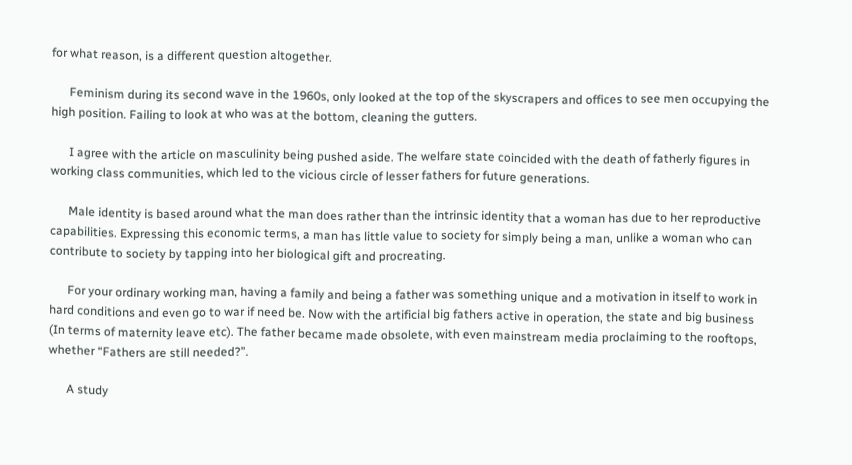for what reason, is a different question altogether.

      Feminism during its second wave in the 1960s, only looked at the top of the skyscrapers and offices to see men occupying the high position. Failing to look at who was at the bottom, cleaning the gutters.

      I agree with the article on masculinity being pushed aside. The welfare state coincided with the death of fatherly figures in working class communities, which led to the vicious circle of lesser fathers for future generations.

      Male identity is based around what the man does rather than the intrinsic identity that a woman has due to her reproductive capabilities. Expressing this economic terms, a man has little value to society for simply being a man, unlike a woman who can contribute to society by tapping into her biological gift and procreating.

      For your ordinary working man, having a family and being a father was something unique and a motivation in itself to work in hard conditions and even go to war if need be. Now with the artificial big fathers active in operation, the state and big business (In terms of maternity leave etc). The father became made obsolete, with even mainstream media proclaiming to the rooftops, whether “Fathers are still needed?”.

      A study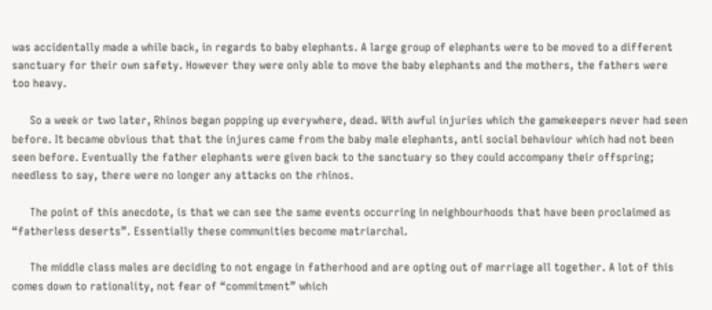was accidentally made a while back, in regards to baby elephants. A large group of elephants were to be moved to a different sanctuary for their own safety. However they were only able to move the baby elephants and the mothers, the fathers were too heavy.

      So a week or two later, Rhinos began popping up everywhere, dead. With awful injuries which the gamekeepers never had seen before. It became obvious that that the injures came from the baby male elephants, anti social behaviour which had not been seen before. Eventually the father elephants were given back to the sanctuary so they could accompany their offspring; needless to say, there were no longer any attacks on the rhinos.

      The point of this anecdote, is that we can see the same events occurring in neighbourhoods that have been proclaimed as “fatherless deserts”. Essentially these communities become matriarchal.

      The middle class males are deciding to not engage in fatherhood and are opting out of marriage all together. A lot of this comes down to rationality, not fear of “commitment” which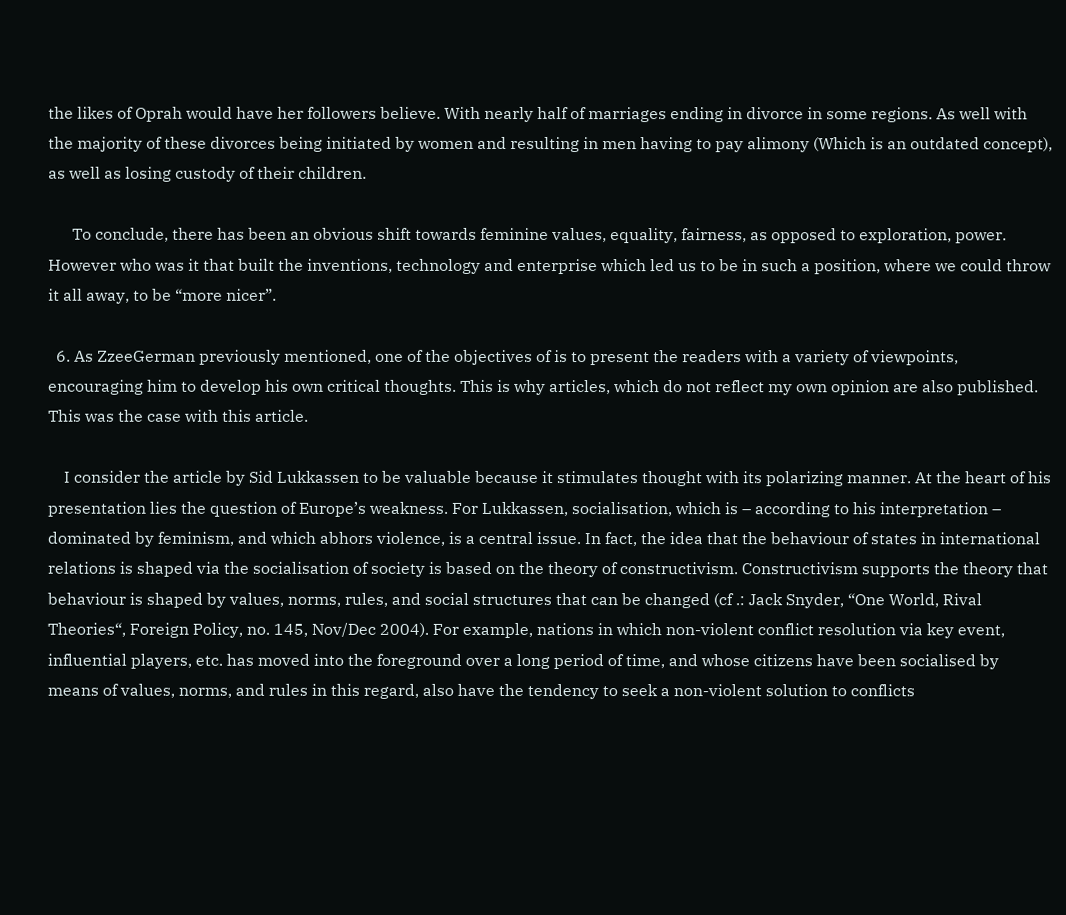the likes of Oprah would have her followers believe. With nearly half of marriages ending in divorce in some regions. As well with the majority of these divorces being initiated by women and resulting in men having to pay alimony (Which is an outdated concept), as well as losing custody of their children.

      To conclude, there has been an obvious shift towards feminine values, equality, fairness, as opposed to exploration, power. However who was it that built the inventions, technology and enterprise which led us to be in such a position, where we could throw it all away, to be “more nicer”.

  6. As ZzeeGerman previously mentioned, one of the objectives of is to present the readers with a variety of viewpoints, encouraging him to develop his own critical thoughts. This is why articles, which do not reflect my own opinion are also published. This was the case with this article.

    I consider the article by Sid Lukkassen to be valuable because it stimulates thought with its polarizing manner. At the heart of his presentation lies the question of Europe’s weakness. For Lukkassen, socialisation, which is – according to his interpretation – dominated by feminism, and which abhors violence, is a central issue. In fact, the idea that the behaviour of states in international relations is shaped via the socialisation of society is based on the theory of constructivism. Constructivism supports the theory that behaviour is shaped by values, norms, rules, and social structures that can be changed (cf .: Jack Snyder, “One World, Rival Theories“, Foreign Policy, no. 145, Nov/Dec 2004). For example, nations in which non-violent conflict resolution via key event, influential players, etc. has moved into the foreground over a long period of time, and whose citizens have been socialised by means of values, norms, and rules in this regard, also have the tendency to seek a non-violent solution to conflicts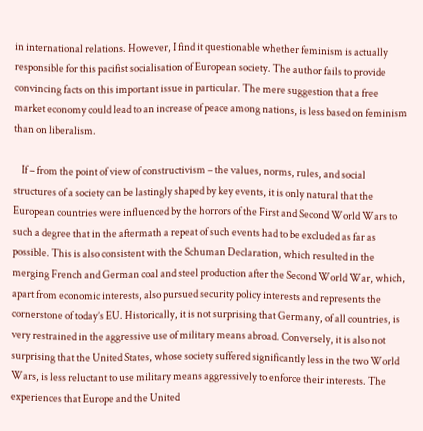in international relations. However, I find it questionable whether feminism is actually responsible for this pacifist socialisation of European society. The author fails to provide convincing facts on this important issue in particular. The mere suggestion that a free market economy could lead to an increase of peace among nations, is less based on feminism than on liberalism.

    If – from the point of view of constructivism – the values, norms, rules, and social structures of a society can be lastingly shaped by key events, it is only natural that the European countries were influenced by the horrors of the First and Second World Wars to such a degree that in the aftermath a repeat of such events had to be excluded as far as possible. This is also consistent with the Schuman Declaration, which resulted in the merging French and German coal and steel production after the Second World War, which, apart from economic interests, also pursued security policy interests and represents the cornerstone of today’s EU. Historically, it is not surprising that Germany, of all countries, is very restrained in the aggressive use of military means abroad. Conversely, it is also not surprising that the United States, whose society suffered significantly less in the two World Wars, is less reluctant to use military means aggressively to enforce their interests. The experiences that Europe and the United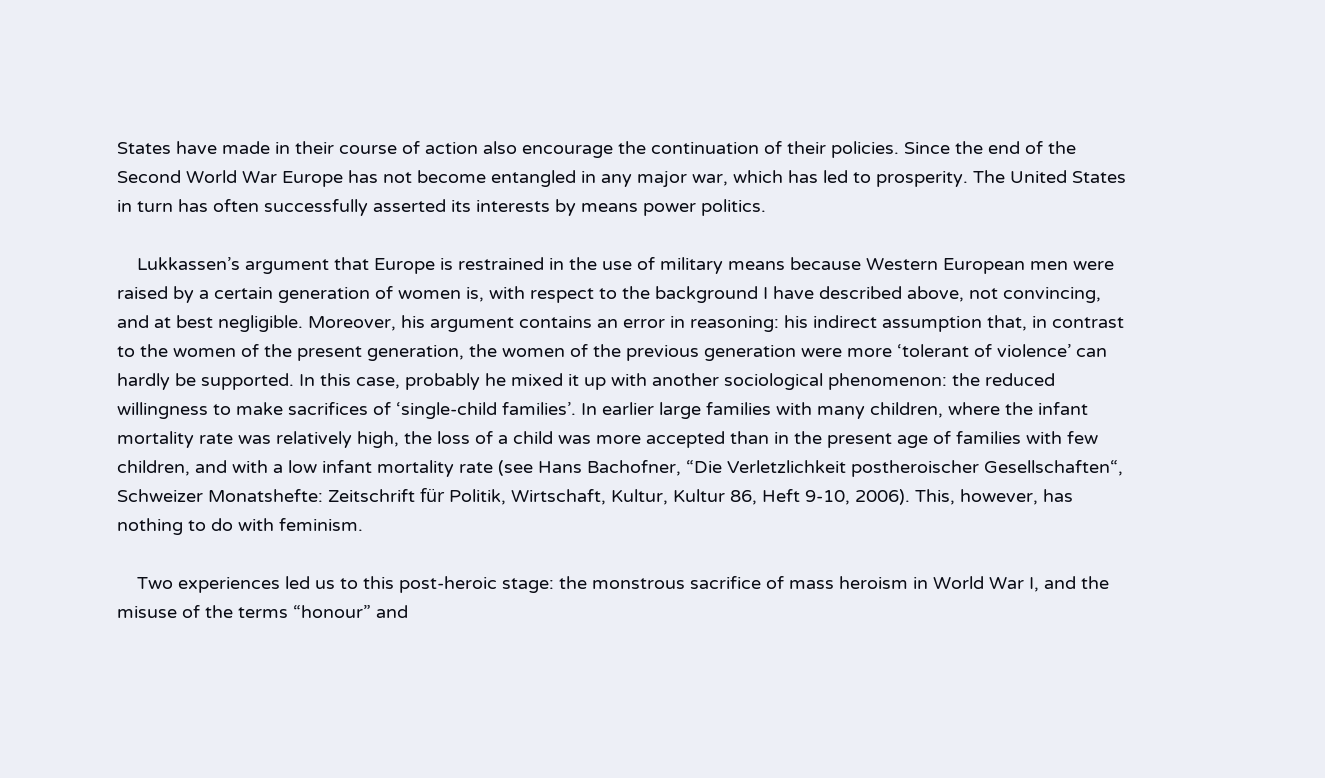States have made in their course of action also encourage the continuation of their policies. Since the end of the Second World War Europe has not become entangled in any major war, which has led to prosperity. The United States in turn has often successfully asserted its interests by means power politics.

    Lukkassen’s argument that Europe is restrained in the use of military means because Western European men were raised by a certain generation of women is, with respect to the background I have described above, not convincing, and at best negligible. Moreover, his argument contains an error in reasoning: his indirect assumption that, in contrast to the women of the present generation, the women of the previous generation were more ‘tolerant of violence’ can hardly be supported. In this case, probably he mixed it up with another sociological phenomenon: the reduced willingness to make sacrifices of ‘single-child families’. In earlier large families with many children, where the infant mortality rate was relatively high, the loss of a child was more accepted than in the present age of families with few children, and with a low infant mortality rate (see Hans Bachofner, “Die Verletzlichkeit postheroischer Gesellschaften“, Schweizer Monatshefte: Zeitschrift für Politik, Wirtschaft, Kultur, Kultur 86, Heft 9-10, 2006). This, however, has nothing to do with feminism.

    Two experiences led us to this post-heroic stage: the monstrous sacrifice of mass heroism in World War I, and the misuse of the terms “honour” and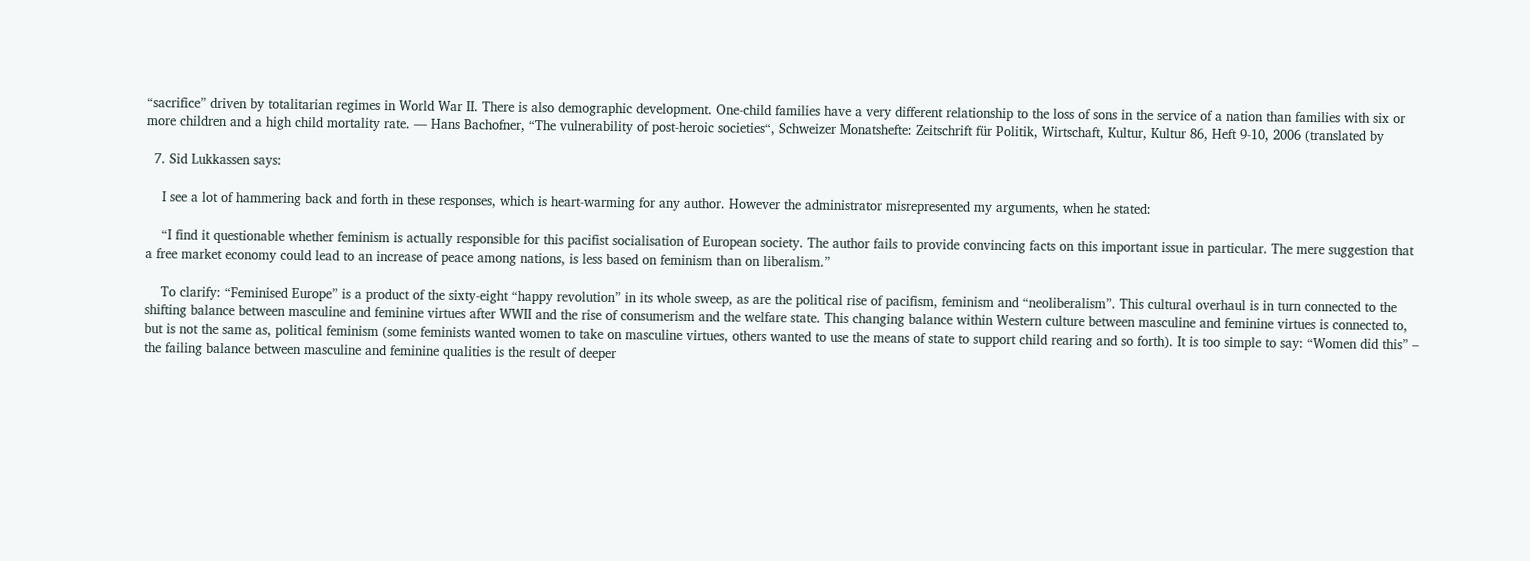“sacrifice” driven by totalitarian regimes in World War II. There is also demographic development. One-child families have a very different relationship to the loss of sons in the service of a nation than families with six or more children and a high child mortality rate. — Hans Bachofner, “The vulnerability of post-heroic societies“, Schweizer Monatshefte: Zeitschrift für Politik, Wirtschaft, Kultur, Kultur 86, Heft 9-10, 2006 (translated by

  7. Sid Lukkassen says:

    I see a lot of hammering back and forth in these responses, which is heart-warming for any author. However the administrator misrepresented my arguments, when he stated:

    “I find it questionable whether feminism is actually responsible for this pacifist socialisation of European society. The author fails to provide convincing facts on this important issue in particular. The mere suggestion that a free market economy could lead to an increase of peace among nations, is less based on feminism than on liberalism.”

    To clarify: “Feminised Europe” is a product of the sixty-eight “happy revolution” in its whole sweep, as are the political rise of pacifism, feminism and “neoliberalism”. This cultural overhaul is in turn connected to the shifting balance between masculine and feminine virtues after WWII and the rise of consumerism and the welfare state. This changing balance within Western culture between masculine and feminine virtues is connected to, but is not the same as, political feminism (some feminists wanted women to take on masculine virtues, others wanted to use the means of state to support child rearing and so forth). It is too simple to say: “Women did this” – the failing balance between masculine and feminine qualities is the result of deeper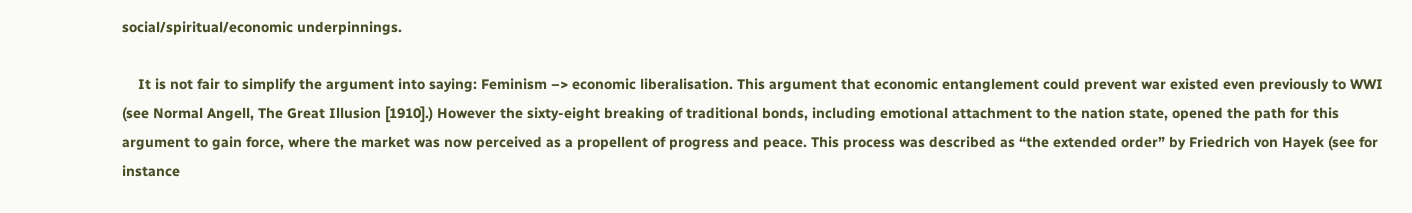social/spiritual/economic underpinnings.

    It is not fair to simplify the argument into saying: Feminism –> economic liberalisation. This argument that economic entanglement could prevent war existed even previously to WWI (see Normal Angell, The Great Illusion [1910].) However the sixty-eight breaking of traditional bonds, including emotional attachment to the nation state, opened the path for this argument to gain force, where the market was now perceived as a propellent of progress and peace. This process was described as “the extended order” by Friedrich von Hayek (see for instance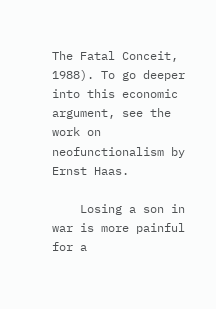The Fatal Conceit, 1988). To go deeper into this economic argument, see the work on neofunctionalism by Ernst Haas.

    Losing a son in war is more painful for a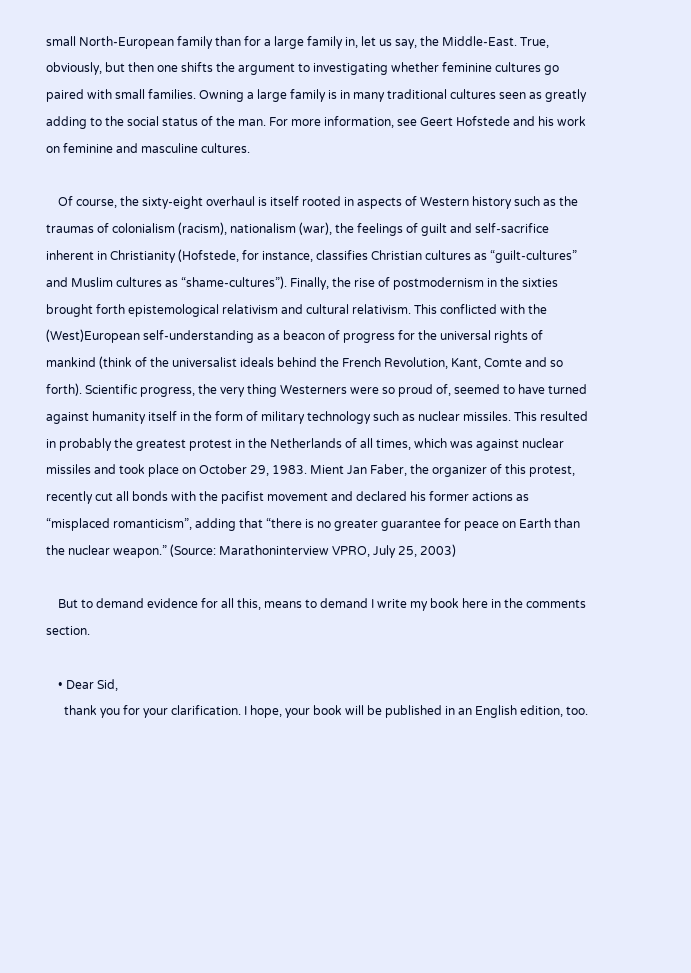small North-European family than for a large family in, let us say, the Middle-East. True, obviously, but then one shifts the argument to investigating whether feminine cultures go paired with small families. Owning a large family is in many traditional cultures seen as greatly adding to the social status of the man. For more information, see Geert Hofstede and his work on feminine and masculine cultures.

    Of course, the sixty-eight overhaul is itself rooted in aspects of Western history such as the traumas of colonialism (racism), nationalism (war), the feelings of guilt and self-sacrifice inherent in Christianity (Hofstede, for instance, classifies Christian cultures as “guilt-cultures” and Muslim cultures as “shame-cultures”). Finally, the rise of postmodernism in the sixties brought forth epistemological relativism and cultural relativism. This conflicted with the (West)European self-understanding as a beacon of progress for the universal rights of mankind (think of the universalist ideals behind the French Revolution, Kant, Comte and so forth). Scientific progress, the very thing Westerners were so proud of, seemed to have turned against humanity itself in the form of military technology such as nuclear missiles. This resulted in probably the greatest protest in the Netherlands of all times, which was against nuclear missiles and took place on October 29, 1983. Mient Jan Faber, the organizer of this protest, recently cut all bonds with the pacifist movement and declared his former actions as “misplaced romanticism”, adding that “there is no greater guarantee for peace on Earth than the nuclear weapon.” (Source: Marathoninterview VPRO, July 25, 2003)

    But to demand evidence for all this, means to demand I write my book here in the comments section.

    • Dear Sid,
      thank you for your clarification. I hope, your book will be published in an English edition, too.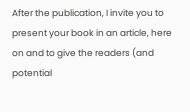After the publication, I invite you to present your book in an article, here on and to give the readers (and potential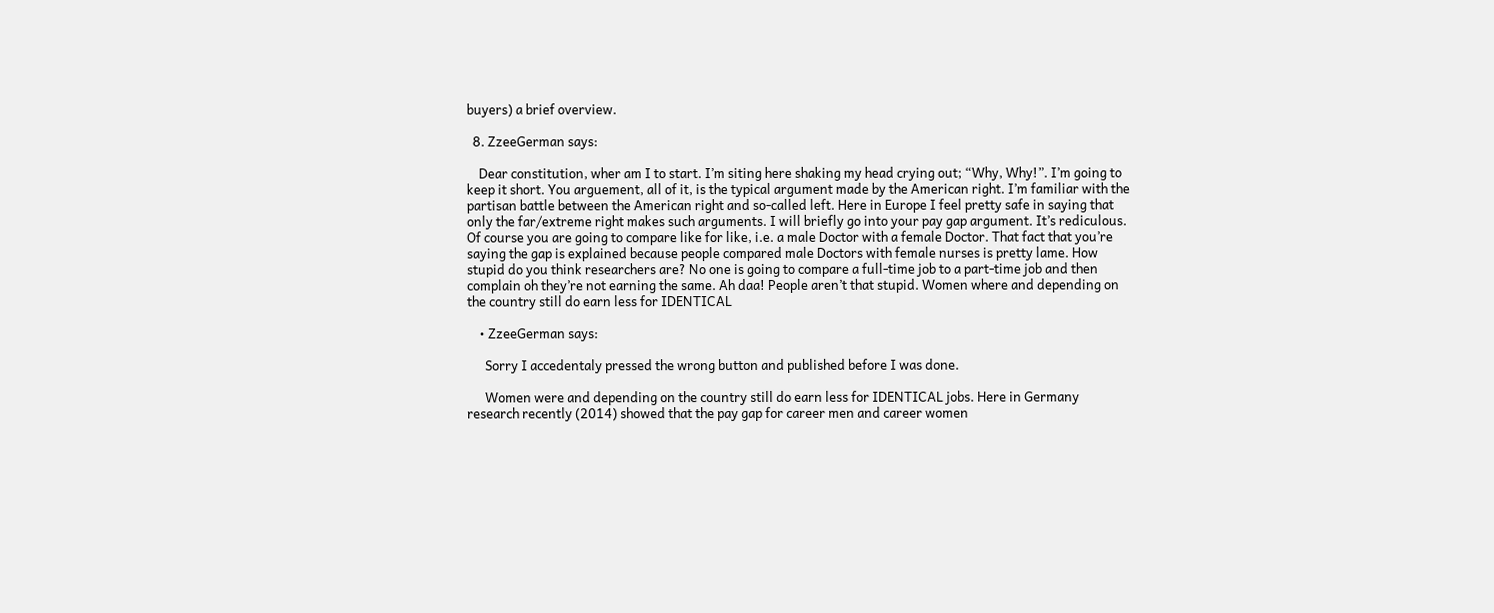buyers) a brief overview.

  8. ZzeeGerman says:

    Dear constitution, wher am I to start. I’m siting here shaking my head crying out; “Why, Why!”. I’m going to keep it short. You arguement, all of it, is the typical argument made by the American right. I’m familiar with the partisan battle between the American right and so-called left. Here in Europe I feel pretty safe in saying that only the far/extreme right makes such arguments. I will briefly go into your pay gap argument. It’s rediculous. Of course you are going to compare like for like, i.e. a male Doctor with a female Doctor. That fact that you’re saying the gap is explained because people compared male Doctors with female nurses is pretty lame. How stupid do you think researchers are? No one is going to compare a full-time job to a part-time job and then complain oh they’re not earning the same. Ah daa! People aren’t that stupid. Women where and depending on the country still do earn less for IDENTICAL

    • ZzeeGerman says:

      Sorry I accedentaly pressed the wrong button and published before I was done.

      Women were and depending on the country still do earn less for IDENTICAL jobs. Here in Germany research recently (2014) showed that the pay gap for career men and career women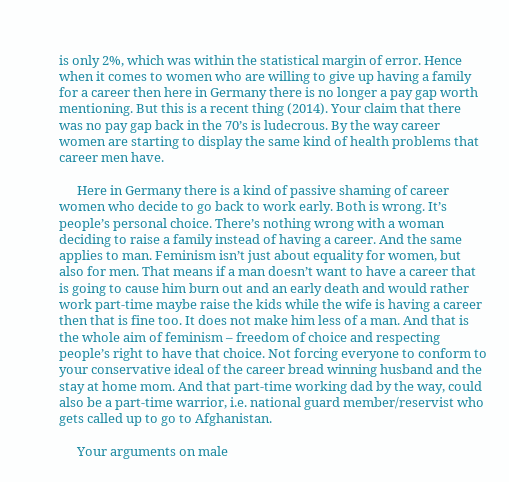is only 2%, which was within the statistical margin of error. Hence when it comes to women who are willing to give up having a family for a career then here in Germany there is no longer a pay gap worth mentioning. But this is a recent thing (2014). Your claim that there was no pay gap back in the 70’s is ludecrous. By the way career women are starting to display the same kind of health problems that career men have.

      Here in Germany there is a kind of passive shaming of career women who decide to go back to work early. Both is wrong. It’s people’s personal choice. There’s nothing wrong with a woman deciding to raise a family instead of having a career. And the same applies to man. Feminism isn’t just about equality for women, but also for men. That means if a man doesn’t want to have a career that is going to cause him burn out and an early death and would rather work part-time maybe raise the kids while the wife is having a career then that is fine too. It does not make him less of a man. And that is the whole aim of feminism – freedom of choice and respecting people’s right to have that choice. Not forcing everyone to conform to your conservative ideal of the career bread winning husband and the stay at home mom. And that part-time working dad by the way, could also be a part-time warrior, i.e. national guard member/reservist who gets called up to go to Afghanistan.

      Your arguments on male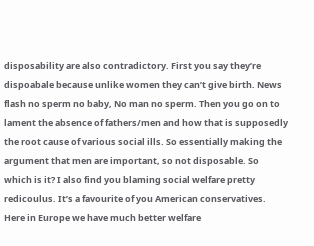disposability are also contradictory. First you say they’re dispoabale because unlike women they can’t give birth. News flash no sperm no baby, No man no sperm. Then you go on to lament the absence of fathers/men and how that is supposedly the root cause of various social ills. So essentially making the argument that men are important, so not disposable. So which is it? I also find you blaming social welfare pretty redicoulus. It’s a favourite of you American conservatives. Here in Europe we have much better welfare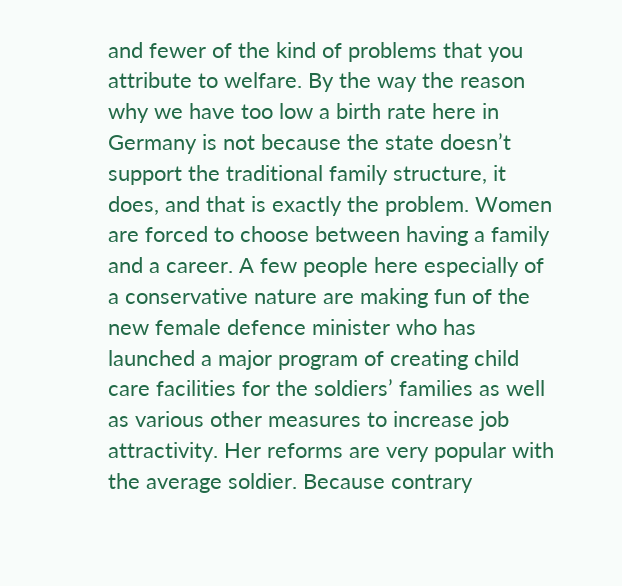and fewer of the kind of problems that you attribute to welfare. By the way the reason why we have too low a birth rate here in Germany is not because the state doesn’t support the traditional family structure, it does, and that is exactly the problem. Women are forced to choose between having a family and a career. A few people here especially of a conservative nature are making fun of the new female defence minister who has launched a major program of creating child care facilities for the soldiers’ families as well as various other measures to increase job attractivity. Her reforms are very popular with the average soldier. Because contrary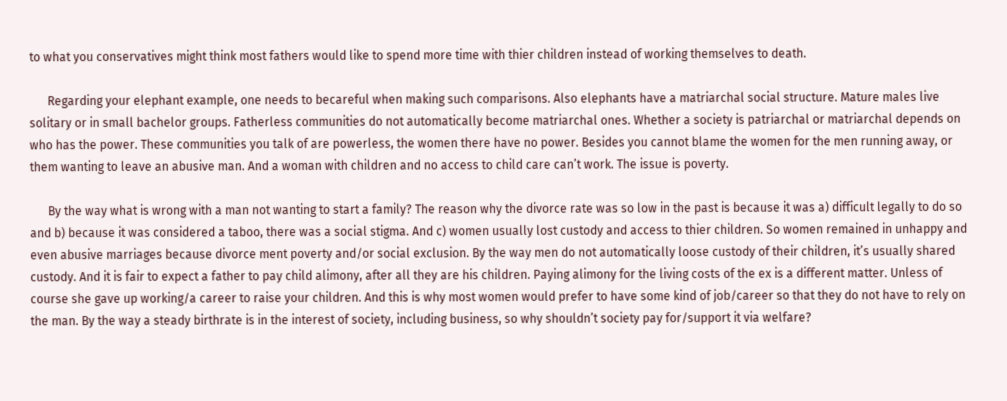to what you conservatives might think most fathers would like to spend more time with thier children instead of working themselves to death.

      Regarding your elephant example, one needs to becareful when making such comparisons. Also elephants have a matriarchal social structure. Mature males live solitary or in small bachelor groups. Fatherless communities do not automatically become matriarchal ones. Whether a society is patriarchal or matriarchal depends on who has the power. These communities you talk of are powerless, the women there have no power. Besides you cannot blame the women for the men running away, or them wanting to leave an abusive man. And a woman with children and no access to child care can’t work. The issue is poverty.

      By the way what is wrong with a man not wanting to start a family? The reason why the divorce rate was so low in the past is because it was a) difficult legally to do so and b) because it was considered a taboo, there was a social stigma. And c) women usually lost custody and access to thier children. So women remained in unhappy and even abusive marriages because divorce ment poverty and/or social exclusion. By the way men do not automatically loose custody of their children, it’s usually shared custody. And it is fair to expect a father to pay child alimony, after all they are his children. Paying alimony for the living costs of the ex is a different matter. Unless of course she gave up working/a career to raise your children. And this is why most women would prefer to have some kind of job/career so that they do not have to rely on the man. By the way a steady birthrate is in the interest of society, including business, so why shouldn’t society pay for/support it via welfare?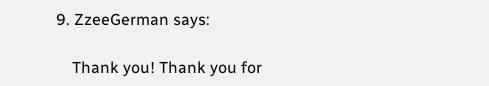9. ZzeeGerman says:

    Thank you! Thank you for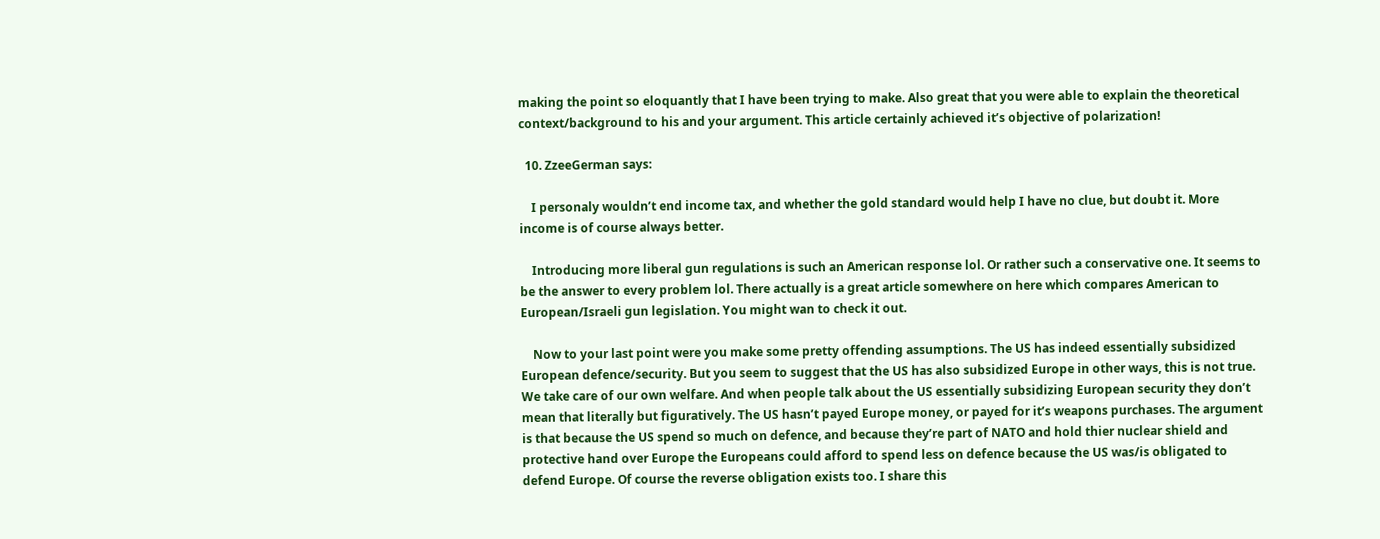making the point so eloquantly that I have been trying to make. Also great that you were able to explain the theoretical context/background to his and your argument. This article certainly achieved it’s objective of polarization!

  10. ZzeeGerman says:

    I personaly wouldn’t end income tax, and whether the gold standard would help I have no clue, but doubt it. More income is of course always better.

    Introducing more liberal gun regulations is such an American response lol. Or rather such a conservative one. It seems to be the answer to every problem lol. There actually is a great article somewhere on here which compares American to European/Israeli gun legislation. You might wan to check it out.

    Now to your last point were you make some pretty offending assumptions. The US has indeed essentially subsidized European defence/security. But you seem to suggest that the US has also subsidized Europe in other ways, this is not true. We take care of our own welfare. And when people talk about the US essentially subsidizing European security they don’t mean that literally but figuratively. The US hasn’t payed Europe money, or payed for it’s weapons purchases. The argument is that because the US spend so much on defence, and because they’re part of NATO and hold thier nuclear shield and protective hand over Europe the Europeans could afford to spend less on defence because the US was/is obligated to defend Europe. Of course the reverse obligation exists too. I share this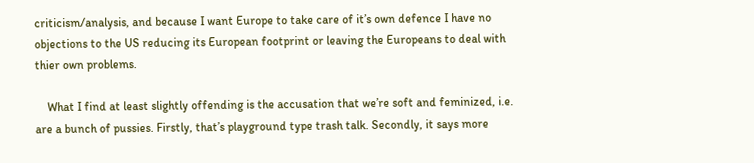criticism/analysis, and because I want Europe to take care of it’s own defence I have no objections to the US reducing its European footprint or leaving the Europeans to deal with thier own problems.

    What I find at least slightly offending is the accusation that we’re soft and feminized, i.e. are a bunch of pussies. Firstly, that’s playground type trash talk. Secondly, it says more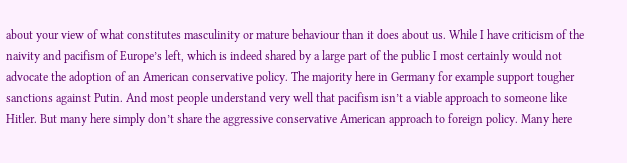about your view of what constitutes masculinity or mature behaviour than it does about us. While I have criticism of the naivity and pacifism of Europe’s left, which is indeed shared by a large part of the public I most certainly would not advocate the adoption of an American conservative policy. The majority here in Germany for example support tougher sanctions against Putin. And most people understand very well that pacifism isn’t a viable approach to someone like Hitler. But many here simply don’t share the aggressive conservative American approach to foreign policy. Many here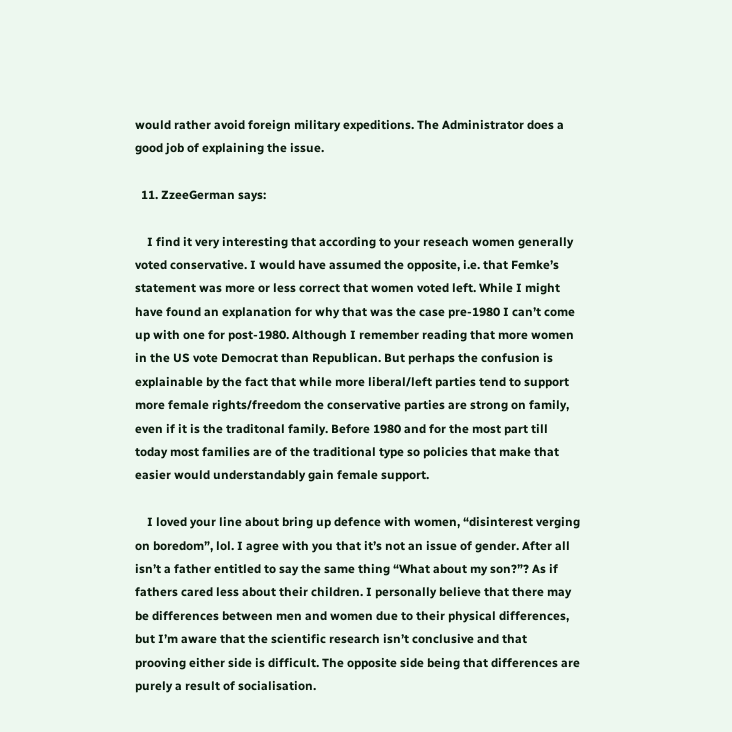would rather avoid foreign military expeditions. The Administrator does a good job of explaining the issue.

  11. ZzeeGerman says:

    I find it very interesting that according to your reseach women generally voted conservative. I would have assumed the opposite, i.e. that Femke’s statement was more or less correct that women voted left. While I might have found an explanation for why that was the case pre-1980 I can’t come up with one for post-1980. Although I remember reading that more women in the US vote Democrat than Republican. But perhaps the confusion is explainable by the fact that while more liberal/left parties tend to support more female rights/freedom the conservative parties are strong on family, even if it is the traditonal family. Before 1980 and for the most part till today most families are of the traditional type so policies that make that easier would understandably gain female support.

    I loved your line about bring up defence with women, “disinterest verging on boredom”, lol. I agree with you that it’s not an issue of gender. After all isn’t a father entitled to say the same thing “What about my son?”? As if fathers cared less about their children. I personally believe that there may be differences between men and women due to their physical differences, but I’m aware that the scientific research isn’t conclusive and that prooving either side is difficult. The opposite side being that differences are purely a result of socialisation.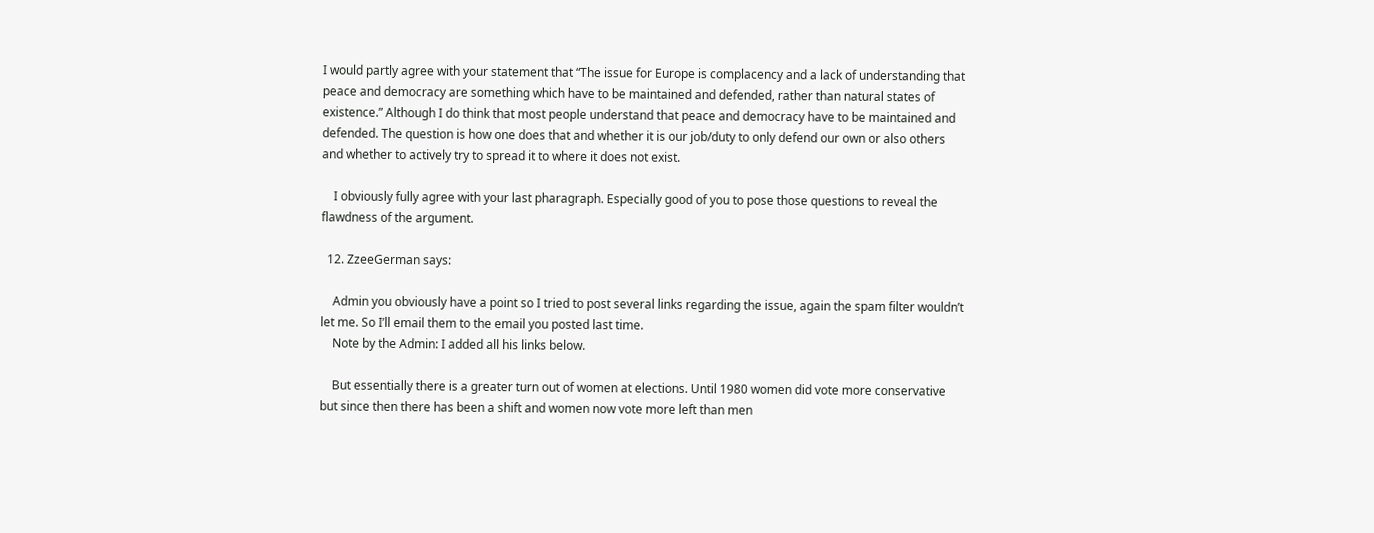I would partly agree with your statement that “The issue for Europe is complacency and a lack of understanding that peace and democracy are something which have to be maintained and defended, rather than natural states of existence.” Although I do think that most people understand that peace and democracy have to be maintained and defended. The question is how one does that and whether it is our job/duty to only defend our own or also others and whether to actively try to spread it to where it does not exist.

    I obviously fully agree with your last pharagraph. Especially good of you to pose those questions to reveal the flawdness of the argument.

  12. ZzeeGerman says:

    Admin you obviously have a point so I tried to post several links regarding the issue, again the spam filter wouldn’t let me. So I’ll email them to the email you posted last time.
    Note by the Admin: I added all his links below.

    But essentially there is a greater turn out of women at elections. Until 1980 women did vote more conservative but since then there has been a shift and women now vote more left than men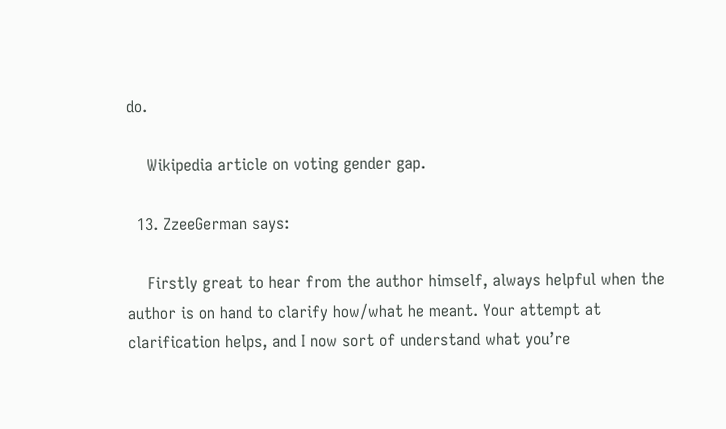do.

    Wikipedia article on voting gender gap.

  13. ZzeeGerman says:

    Firstly great to hear from the author himself, always helpful when the author is on hand to clarify how/what he meant. Your attempt at clarification helps, and I now sort of understand what you’re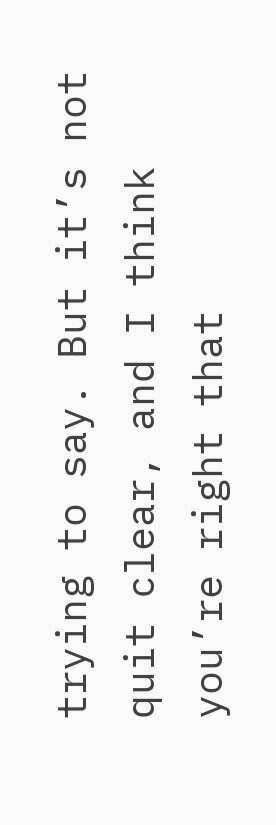trying to say. But it’s not quit clear, and I think you’re right that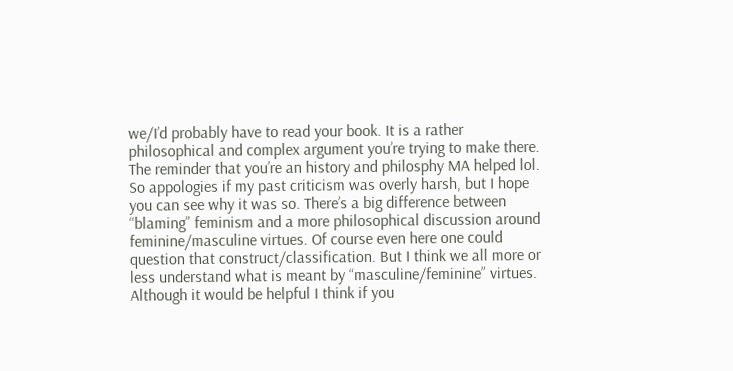we/I’d probably have to read your book. It is a rather philosophical and complex argument you’re trying to make there. The reminder that you’re an history and philosphy MA helped lol. So appologies if my past criticism was overly harsh, but I hope you can see why it was so. There’s a big difference between “blaming” feminism and a more philosophical discussion around feminine/masculine virtues. Of course even here one could question that construct/classification. But I think we all more or less understand what is meant by “masculine/feminine” virtues. Although it would be helpful I think if you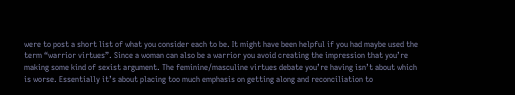were to post a short list of what you consider each to be. It might have been helpful if you had maybe used the term “warrior virtues”. Since a woman can also be a warrior you avoid creating the impression that you’re making some kind of sexist argument. The feminine/masculine virtues debate you’re having isn’t about which is worse. Essentially it’s about placing too much emphasis on getting along and reconciliation to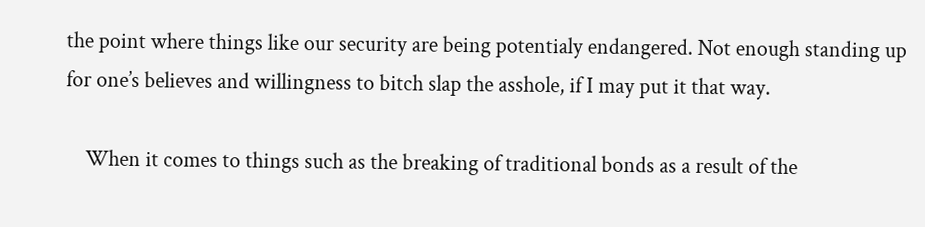the point where things like our security are being potentialy endangered. Not enough standing up for one’s believes and willingness to bitch slap the asshole, if I may put it that way.

    When it comes to things such as the breaking of traditional bonds as a result of the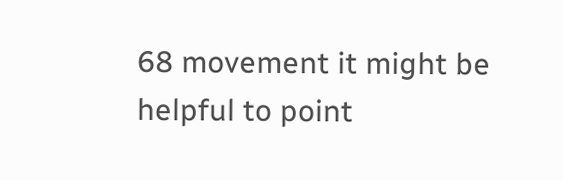68 movement it might be helpful to point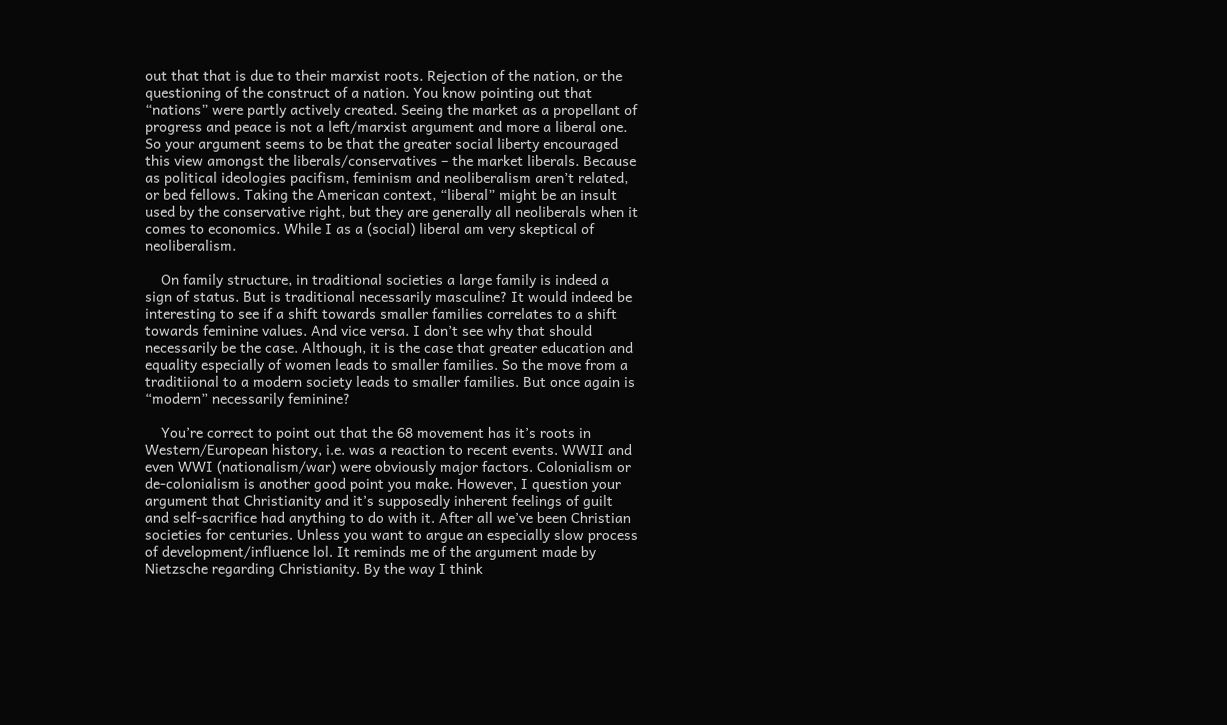out that that is due to their marxist roots. Rejection of the nation, or the questioning of the construct of a nation. You know pointing out that “nations” were partly actively created. Seeing the market as a propellant of progress and peace is not a left/marxist argument and more a liberal one. So your argument seems to be that the greater social liberty encouraged this view amongst the liberals/conservatives – the market liberals. Because as political ideologies pacifism, feminism and neoliberalism aren’t related, or bed fellows. Taking the American context, “liberal” might be an insult used by the conservative right, but they are generally all neoliberals when it comes to economics. While I as a (social) liberal am very skeptical of neoliberalism.

    On family structure, in traditional societies a large family is indeed a sign of status. But is traditional necessarily masculine? It would indeed be interesting to see if a shift towards smaller families correlates to a shift towards feminine values. And vice versa. I don’t see why that should necessarily be the case. Although, it is the case that greater education and equality especially of women leads to smaller families. So the move from a traditiional to a modern society leads to smaller families. But once again is “modern” necessarily feminine?

    You’re correct to point out that the 68 movement has it’s roots in Western/European history, i.e. was a reaction to recent events. WWII and even WWI (nationalism/war) were obviously major factors. Colonialism or de-colonialism is another good point you make. However, I question your argument that Christianity and it’s supposedly inherent feelings of guilt and self-sacrifice had anything to do with it. After all we’ve been Christian societies for centuries. Unless you want to argue an especially slow process of development/influence lol. It reminds me of the argument made by Nietzsche regarding Christianity. By the way I think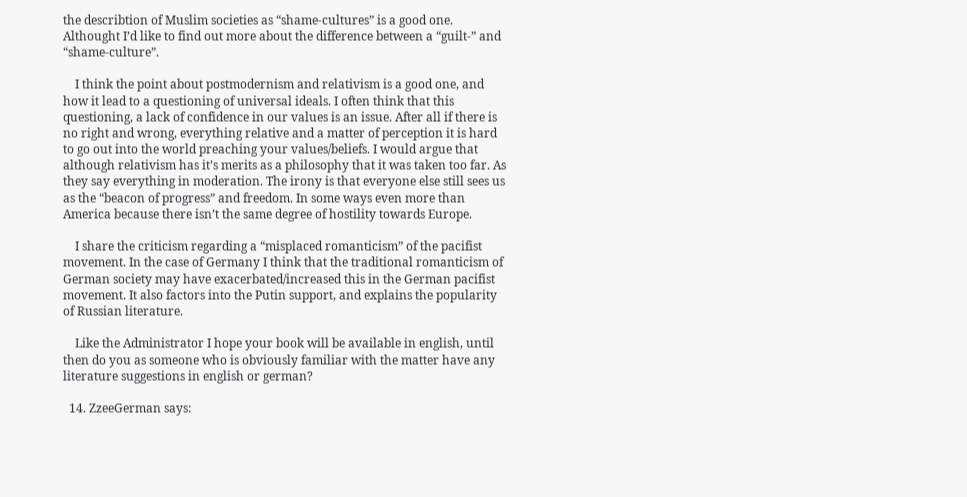the describtion of Muslim societies as “shame-cultures” is a good one. Althought I’d like to find out more about the difference between a “guilt-” and “shame-culture”.

    I think the point about postmodernism and relativism is a good one, and how it lead to a questioning of universal ideals. I often think that this questioning, a lack of confidence in our values is an issue. After all if there is no right and wrong, everything relative and a matter of perception it is hard to go out into the world preaching your values/beliefs. I would argue that although relativism has it’s merits as a philosophy that it was taken too far. As they say everything in moderation. The irony is that everyone else still sees us as the “beacon of progress” and freedom. In some ways even more than America because there isn’t the same degree of hostility towards Europe.

    I share the criticism regarding a “misplaced romanticism” of the pacifist movement. In the case of Germany I think that the traditional romanticism of German society may have exacerbated/increased this in the German pacifist movement. It also factors into the Putin support, and explains the popularity of Russian literature.

    Like the Administrator I hope your book will be available in english, until then do you as someone who is obviously familiar with the matter have any literature suggestions in english or german?

  14. ZzeeGerman says: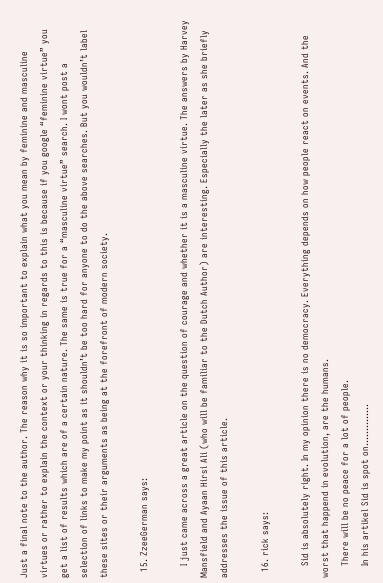Just a final note to the author. The reason why it is so important to explain what you mean by feminine and masculine virtues or rather to explain the context or your thinking in regards to this is because if you google “feminine virtue” you get a list of results which are of a certain nature. The same is true for a “masculine virtue” search. I wont post a selection of links to make my point as it shouldn’t be too hard for anyone to do the above searches. But you wouldn’t label these sites or their arguments as being at the forefront of modern society.

  15. ZzeeGerman says:

    I just came across a great article on the question of courage and whether it is a masculine virtue. The answers by Harvey Mansfield and Ayaan Hirsi Ali (who will be familiar to the Dutch Author) are interesting. Especially the later as she briefly addresses the issue of this article.

  16. rick says:

    Sid is absolutely right. In my opinion there is no democracy. Everything depends on how people react on events. And the worst that happend in evolution, are the humans.
    There will be no peace for a lot of people.
    In his artikel Sid is spot on…………..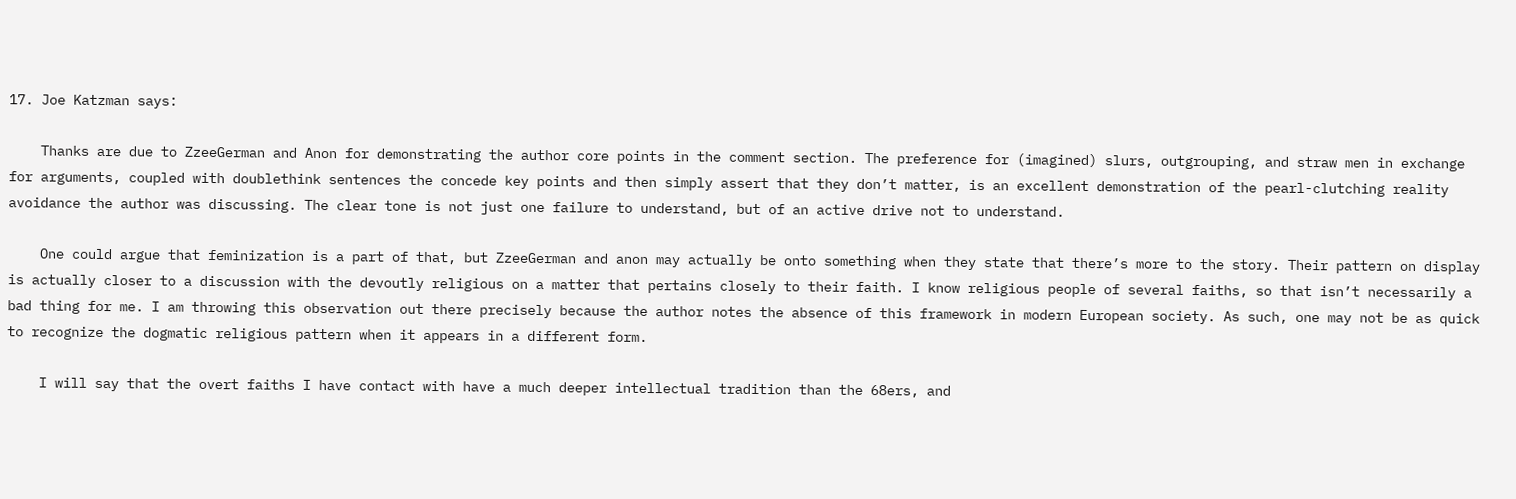17. Joe Katzman says:

    Thanks are due to ZzeeGerman and Anon for demonstrating the author core points in the comment section. The preference for (imagined) slurs, outgrouping, and straw men in exchange for arguments, coupled with doublethink sentences the concede key points and then simply assert that they don’t matter, is an excellent demonstration of the pearl-clutching reality avoidance the author was discussing. The clear tone is not just one failure to understand, but of an active drive not to understand.

    One could argue that feminization is a part of that, but ZzeeGerman and anon may actually be onto something when they state that there’s more to the story. Their pattern on display is actually closer to a discussion with the devoutly religious on a matter that pertains closely to their faith. I know religious people of several faiths, so that isn’t necessarily a bad thing for me. I am throwing this observation out there precisely because the author notes the absence of this framework in modern European society. As such, one may not be as quick to recognize the dogmatic religious pattern when it appears in a different form.

    I will say that the overt faiths I have contact with have a much deeper intellectual tradition than the 68ers, and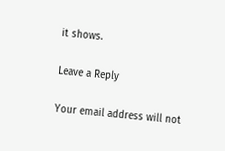it shows.

Leave a Reply

Your email address will not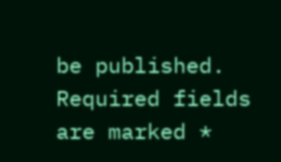be published. Required fields are marked *